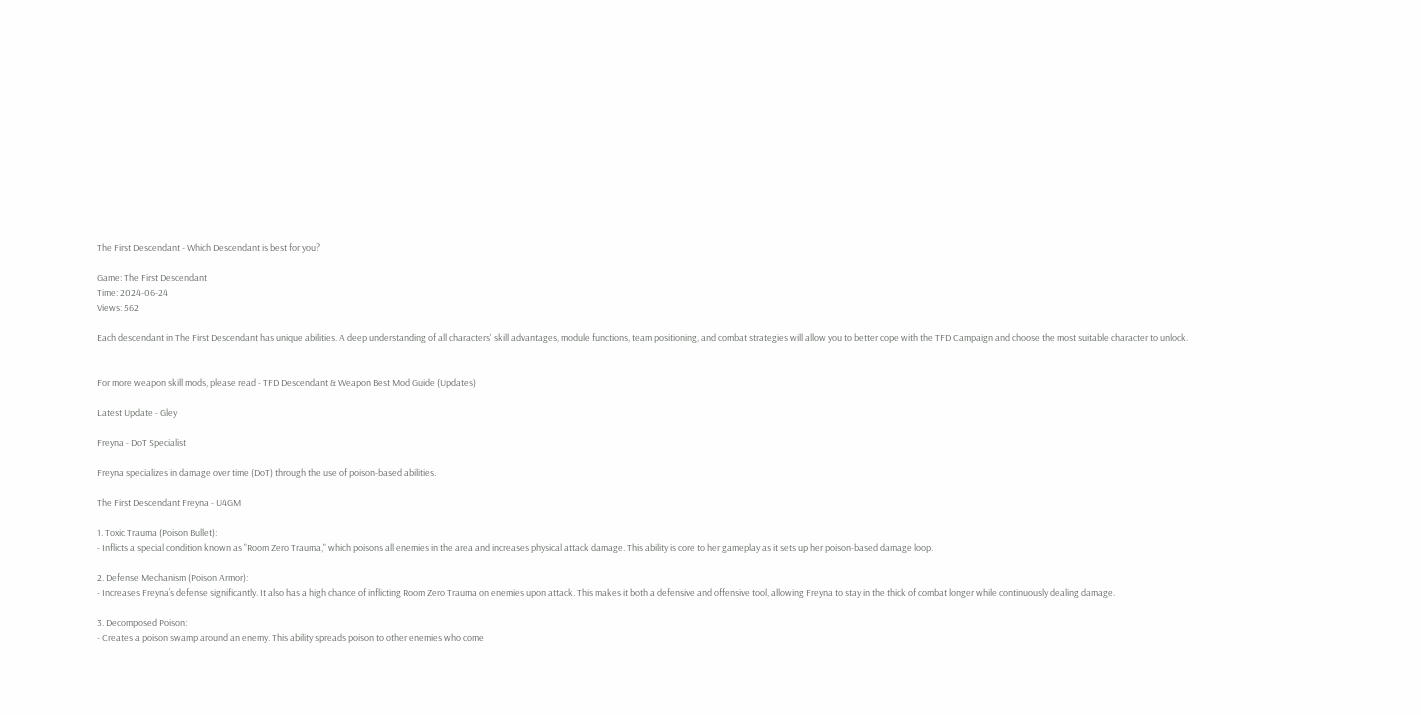The First Descendant - Which Descendant is best for you?

Game: The First Descendant
Time: 2024-06-24
Views: 562

Each descendant in The First Descendant has unique abilities. A deep understanding of all characters' skill advantages, module functions, team positioning, and combat strategies will allow you to better cope with the TFD Campaign and choose the most suitable character to unlock.


For more weapon skill mods, please read - TFD Descendant & Weapon Best Mod Guide (Updates)

Latest Update - Gley

Freyna - DoT Specialist

Freyna specializes in damage over time (DoT) through the use of poison-based abilities.

The First Descendant Freyna - U4GM

1. Toxic Trauma (Poison Bullet):
- Inflicts a special condition known as "Room Zero Trauma," which poisons all enemies in the area and increases physical attack damage. This ability is core to her gameplay as it sets up her poison-based damage loop.

2. Defense Mechanism (Poison Armor):
- Increases Freyna’s defense significantly. It also has a high chance of inflicting Room Zero Trauma on enemies upon attack. This makes it both a defensive and offensive tool, allowing Freyna to stay in the thick of combat longer while continuously dealing damage.

3. Decomposed Poison:
- Creates a poison swamp around an enemy. This ability spreads poison to other enemies who come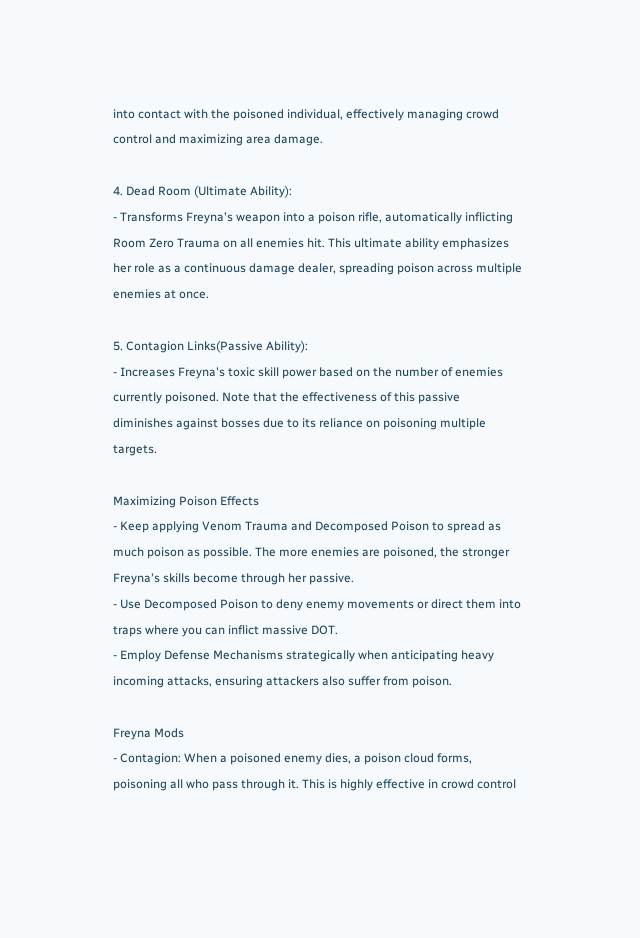into contact with the poisoned individual, effectively managing crowd control and maximizing area damage.

4. Dead Room (Ultimate Ability):
- Transforms Freyna's weapon into a poison rifle, automatically inflicting Room Zero Trauma on all enemies hit. This ultimate ability emphasizes her role as a continuous damage dealer, spreading poison across multiple enemies at once.

5. Contagion Links(Passive Ability):
- Increases Freyna's toxic skill power based on the number of enemies currently poisoned. Note that the effectiveness of this passive diminishes against bosses due to its reliance on poisoning multiple targets.

Maximizing Poison Effects
- Keep applying Venom Trauma and Decomposed Poison to spread as much poison as possible. The more enemies are poisoned, the stronger Freyna's skills become through her passive.
- Use Decomposed Poison to deny enemy movements or direct them into traps where you can inflict massive DOT.
- Employ Defense Mechanisms strategically when anticipating heavy incoming attacks, ensuring attackers also suffer from poison.

Freyna Mods
- Contagion: When a poisoned enemy dies, a poison cloud forms, poisoning all who pass through it. This is highly effective in crowd control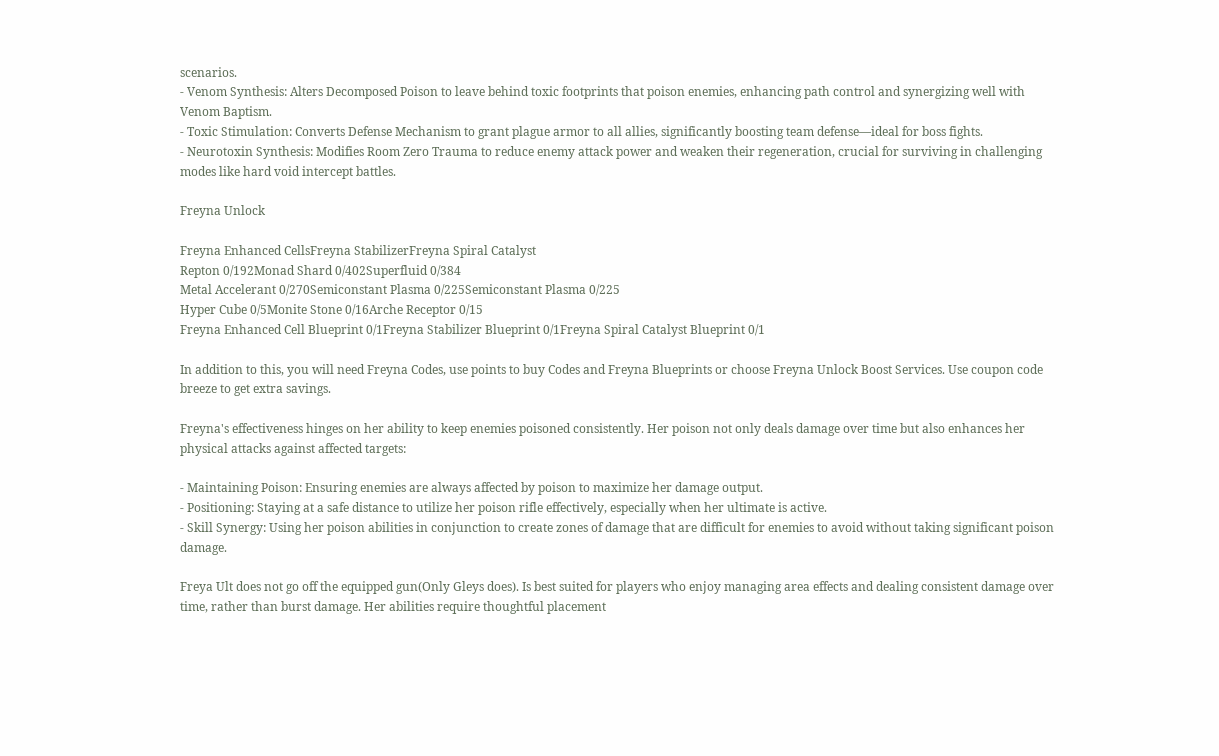scenarios.
- Venom Synthesis: Alters Decomposed Poison to leave behind toxic footprints that poison enemies, enhancing path control and synergizing well with Venom Baptism.
- Toxic Stimulation: Converts Defense Mechanism to grant plague armor to all allies, significantly boosting team defense—ideal for boss fights.
- Neurotoxin Synthesis: Modifies Room Zero Trauma to reduce enemy attack power and weaken their regeneration, crucial for surviving in challenging modes like hard void intercept battles.

Freyna Unlock

Freyna Enhanced CellsFreyna StabilizerFreyna Spiral Catalyst
Repton 0/192Monad Shard 0/402Superfluid 0/384
Metal Accelerant 0/270Semiconstant Plasma 0/225Semiconstant Plasma 0/225
Hyper Cube 0/5Monite Stone 0/16Arche Receptor 0/15
Freyna Enhanced Cell Blueprint 0/1Freyna Stabilizer Blueprint 0/1Freyna Spiral Catalyst Blueprint 0/1

In addition to this, you will need Freyna Codes, use points to buy Codes and Freyna Blueprints or choose Freyna Unlock Boost Services. Use coupon code breeze to get extra savings.

Freyna's effectiveness hinges on her ability to keep enemies poisoned consistently. Her poison not only deals damage over time but also enhances her physical attacks against affected targets:

- Maintaining Poison: Ensuring enemies are always affected by poison to maximize her damage output.
- Positioning: Staying at a safe distance to utilize her poison rifle effectively, especially when her ultimate is active.
- Skill Synergy: Using her poison abilities in conjunction to create zones of damage that are difficult for enemies to avoid without taking significant poison damage.

Freya Ult does not go off the equipped gun(Only Gleys does). Is best suited for players who enjoy managing area effects and dealing consistent damage over time, rather than burst damage. Her abilities require thoughtful placement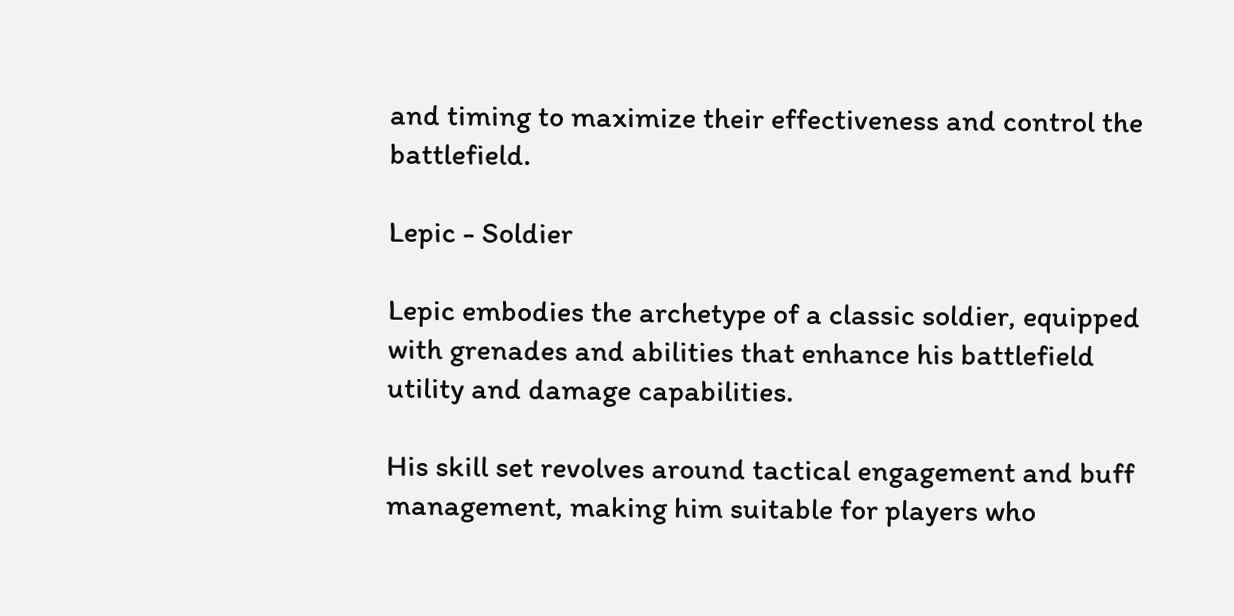and timing to maximize their effectiveness and control the battlefield.

Lepic - Soldier

Lepic embodies the archetype of a classic soldier, equipped with grenades and abilities that enhance his battlefield utility and damage capabilities.

His skill set revolves around tactical engagement and buff management, making him suitable for players who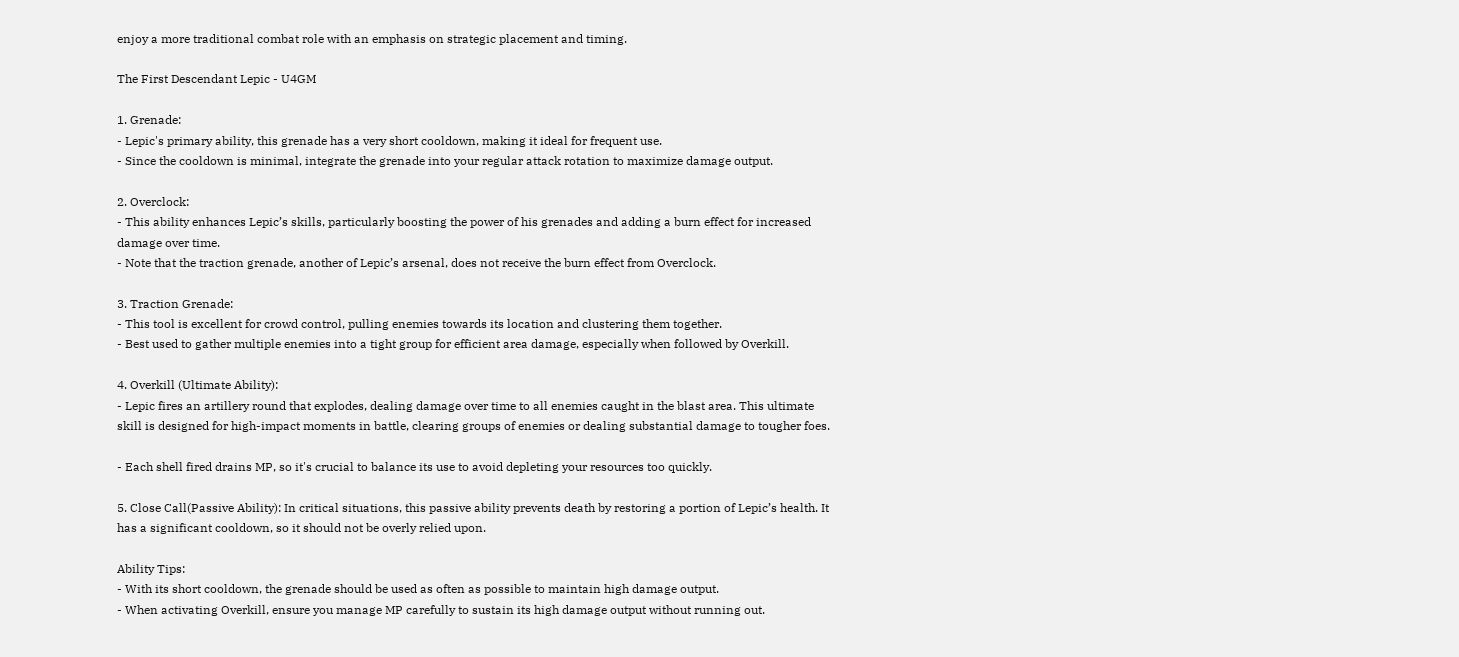enjoy a more traditional combat role with an emphasis on strategic placement and timing.

The First Descendant Lepic - U4GM

1. Grenade:
- Lepic's primary ability, this grenade has a very short cooldown, making it ideal for frequent use.
- Since the cooldown is minimal, integrate the grenade into your regular attack rotation to maximize damage output.

2. Overclock:
- This ability enhances Lepic’s skills, particularly boosting the power of his grenades and adding a burn effect for increased damage over time.
- Note that the traction grenade, another of Lepic’s arsenal, does not receive the burn effect from Overclock.

3. Traction Grenade:
- This tool is excellent for crowd control, pulling enemies towards its location and clustering them together.
- Best used to gather multiple enemies into a tight group for efficient area damage, especially when followed by Overkill.

4. Overkill (Ultimate Ability):
- Lepic fires an artillery round that explodes, dealing damage over time to all enemies caught in the blast area. This ultimate skill is designed for high-impact moments in battle, clearing groups of enemies or dealing substantial damage to tougher foes.

- Each shell fired drains MP, so it's crucial to balance its use to avoid depleting your resources too quickly.

5. Close Call(Passive Ability): In critical situations, this passive ability prevents death by restoring a portion of Lepic’s health. It has a significant cooldown, so it should not be overly relied upon.

Ability Tips:
- With its short cooldown, the grenade should be used as often as possible to maintain high damage output.
- When activating Overkill, ensure you manage MP carefully to sustain its high damage output without running out.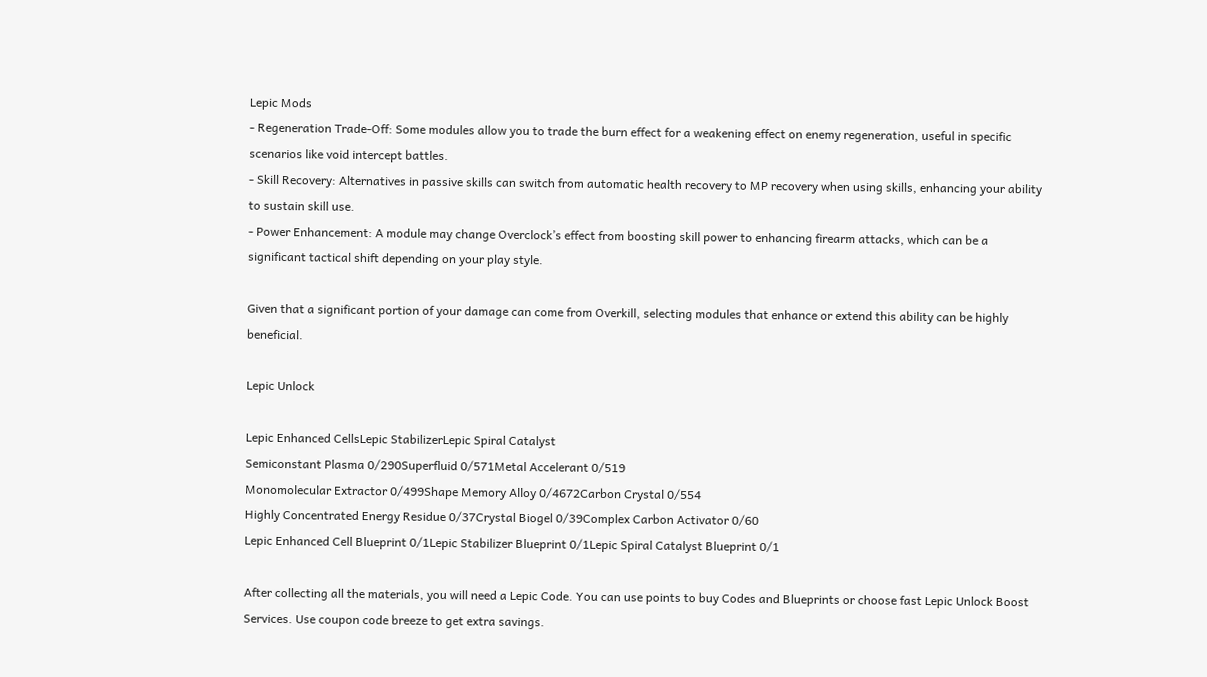Lepic Mods
- Regeneration Trade-Off: Some modules allow you to trade the burn effect for a weakening effect on enemy regeneration, useful in specific scenarios like void intercept battles.
- Skill Recovery: Alternatives in passive skills can switch from automatic health recovery to MP recovery when using skills, enhancing your ability to sustain skill use.
- Power Enhancement: A module may change Overclock’s effect from boosting skill power to enhancing firearm attacks, which can be a significant tactical shift depending on your play style.

Given that a significant portion of your damage can come from Overkill, selecting modules that enhance or extend this ability can be highly beneficial.

Lepic Unlock

Lepic Enhanced CellsLepic StabilizerLepic Spiral Catalyst
Semiconstant Plasma 0/290Superfluid 0/571Metal Accelerant 0/519
Monomolecular Extractor 0/499Shape Memory Alloy 0/4672Carbon Crystal 0/554
Highly Concentrated Energy Residue 0/37Crystal Biogel 0/39Complex Carbon Activator 0/60
Lepic Enhanced Cell Blueprint 0/1Lepic Stabilizer Blueprint 0/1Lepic Spiral Catalyst Blueprint 0/1

After collecting all the materials, you will need a Lepic Code. You can use points to buy Codes and Blueprints or choose fast Lepic Unlock Boost Services. Use coupon code breeze to get extra savings.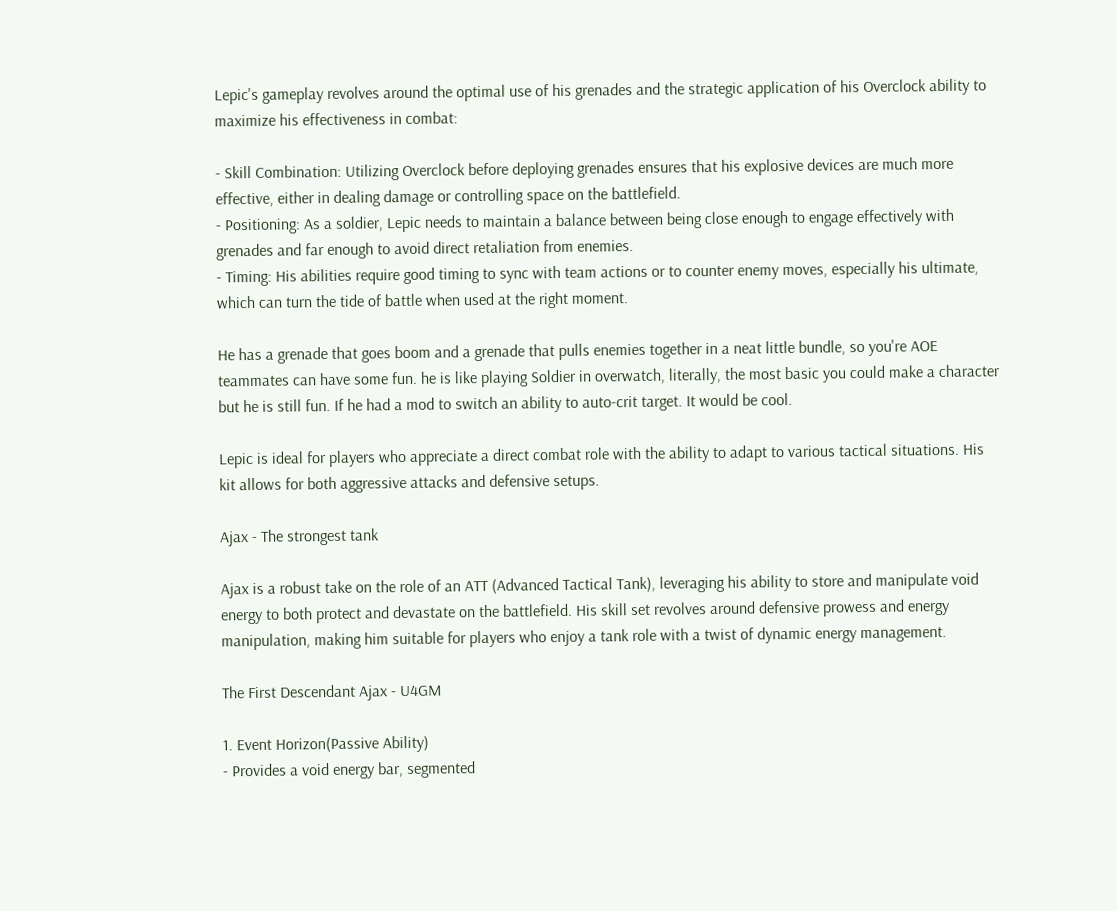Lepic's gameplay revolves around the optimal use of his grenades and the strategic application of his Overclock ability to maximize his effectiveness in combat:

- Skill Combination: Utilizing Overclock before deploying grenades ensures that his explosive devices are much more effective, either in dealing damage or controlling space on the battlefield.
- Positioning: As a soldier, Lepic needs to maintain a balance between being close enough to engage effectively with grenades and far enough to avoid direct retaliation from enemies.
- Timing: His abilities require good timing to sync with team actions or to counter enemy moves, especially his ultimate, which can turn the tide of battle when used at the right moment.

He has a grenade that goes boom and a grenade that pulls enemies together in a neat little bundle, so you're AOE teammates can have some fun. he is like playing Soldier in overwatch, literally, the most basic you could make a character but he is still fun. If he had a mod to switch an ability to auto-crit target. It would be cool.

Lepic is ideal for players who appreciate a direct combat role with the ability to adapt to various tactical situations. His kit allows for both aggressive attacks and defensive setups.

Ajax - The strongest tank

Ajax is a robust take on the role of an ATT (Advanced Tactical Tank), leveraging his ability to store and manipulate void energy to both protect and devastate on the battlefield. His skill set revolves around defensive prowess and energy manipulation, making him suitable for players who enjoy a tank role with a twist of dynamic energy management.

The First Descendant Ajax - U4GM

1. Event Horizon(Passive Ability)
- Provides a void energy bar, segmented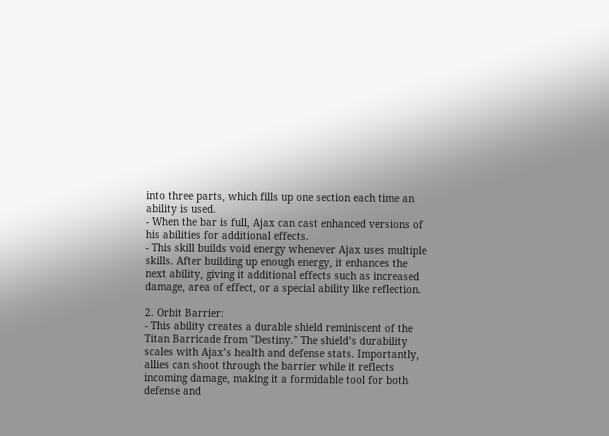into three parts, which fills up one section each time an ability is used.
- When the bar is full, Ajax can cast enhanced versions of his abilities for additional effects.
- This skill builds void energy whenever Ajax uses multiple skills. After building up enough energy, it enhances the next ability, giving it additional effects such as increased damage, area of effect, or a special ability like reflection.

2. Orbit Barrier:
- This ability creates a durable shield reminiscent of the Titan Barricade from "Destiny." The shield’s durability scales with Ajax’s health and defense stats. Importantly, allies can shoot through the barrier while it reflects incoming damage, making it a formidable tool for both defense and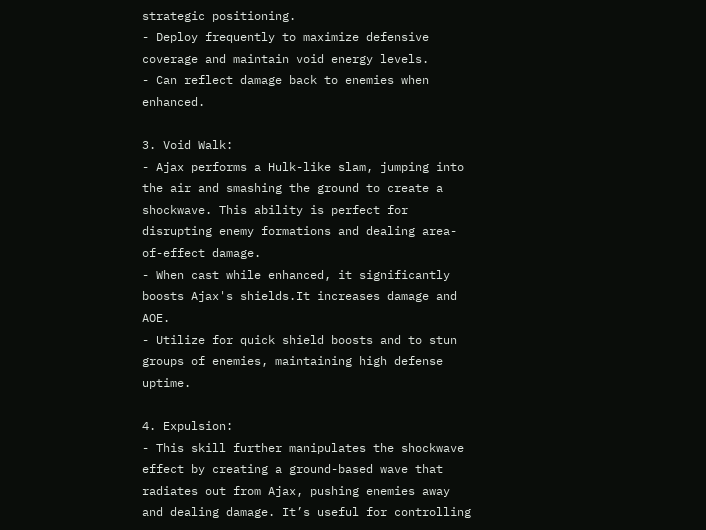strategic positioning.
- Deploy frequently to maximize defensive coverage and maintain void energy levels.
- Can reflect damage back to enemies when enhanced.

3. Void Walk:
- Ajax performs a Hulk-like slam, jumping into the air and smashing the ground to create a shockwave. This ability is perfect for disrupting enemy formations and dealing area-of-effect damage.
- When cast while enhanced, it significantly boosts Ajax's shields.It increases damage and AOE.
- Utilize for quick shield boosts and to stun groups of enemies, maintaining high defense uptime.

4. Expulsion:
- This skill further manipulates the shockwave effect by creating a ground-based wave that radiates out from Ajax, pushing enemies away and dealing damage. It’s useful for controlling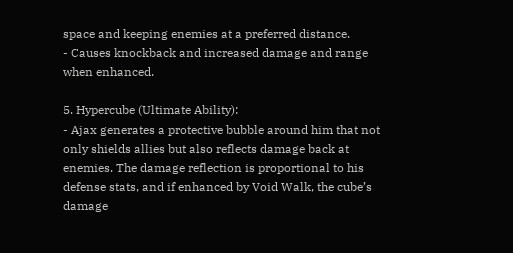space and keeping enemies at a preferred distance.
- Causes knockback and increased damage and range when enhanced.

5. Hypercube (Ultimate Ability):
- Ajax generates a protective bubble around him that not only shields allies but also reflects damage back at enemies. The damage reflection is proportional to his defense stats, and if enhanced by Void Walk, the cube’s damage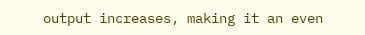output increases, making it an even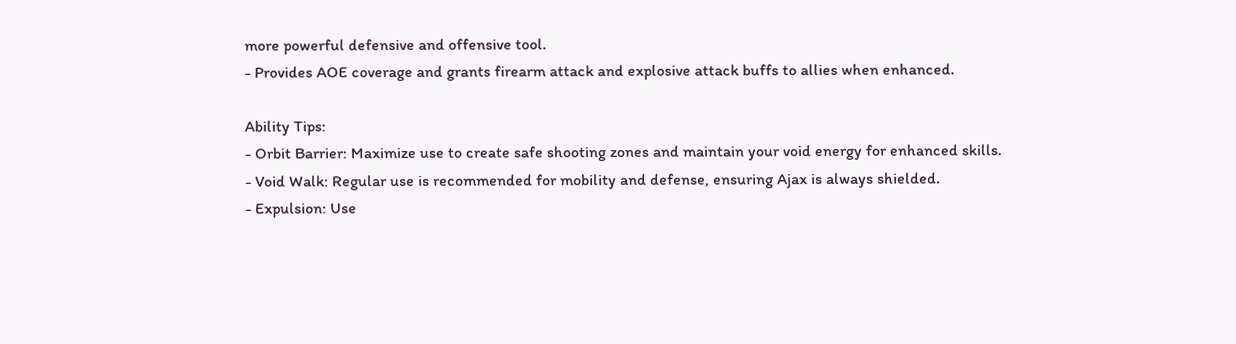more powerful defensive and offensive tool.
- Provides AOE coverage and grants firearm attack and explosive attack buffs to allies when enhanced.

Ability Tips:
- Orbit Barrier: Maximize use to create safe shooting zones and maintain your void energy for enhanced skills.
- Void Walk: Regular use is recommended for mobility and defense, ensuring Ajax is always shielded.
- Expulsion: Use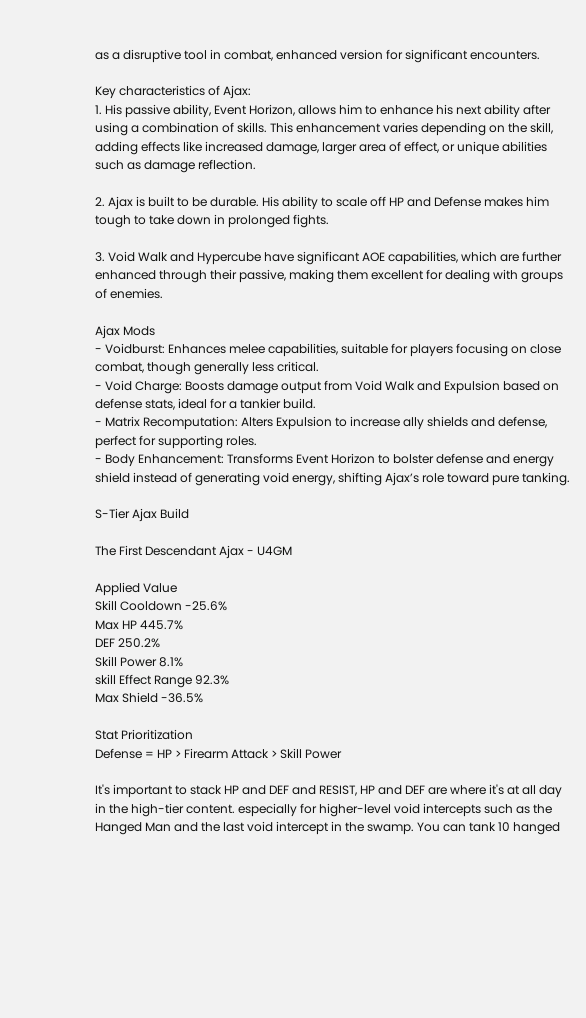as a disruptive tool in combat, enhanced version for significant encounters.

Key characteristics of Ajax:
1. His passive ability, Event Horizon, allows him to enhance his next ability after using a combination of skills. This enhancement varies depending on the skill, adding effects like increased damage, larger area of effect, or unique abilities such as damage reflection.

2. Ajax is built to be durable. His ability to scale off HP and Defense makes him tough to take down in prolonged fights.

3. Void Walk and Hypercube have significant AOE capabilities, which are further enhanced through their passive, making them excellent for dealing with groups of enemies.

Ajax Mods
- Voidburst: Enhances melee capabilities, suitable for players focusing on close combat, though generally less critical.
- Void Charge: Boosts damage output from Void Walk and Expulsion based on defense stats, ideal for a tankier build.
- Matrix Recomputation: Alters Expulsion to increase ally shields and defense, perfect for supporting roles.
- Body Enhancement: Transforms Event Horizon to bolster defense and energy shield instead of generating void energy, shifting Ajax’s role toward pure tanking.

S-Tier Ajax Build

The First Descendant Ajax - U4GM

Applied Value
Skill Cooldown -25.6%
Max HP 445.7%
DEF 250.2%
Skill Power 8.1%
skill Effect Range 92.3%
Max Shield -36.5%

Stat Prioritization
Defense = HP > Firearm Attack > Skill Power

It's important to stack HP and DEF and RESIST, HP and DEF are where it's at all day in the high-tier content. especially for higher-level void intercepts such as the Hanged Man and the last void intercept in the swamp. You can tank 10 hanged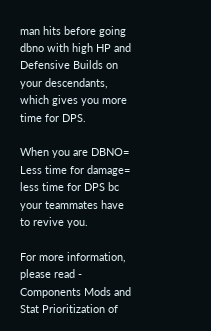man hits before going dbno with high HP and Defensive Builds on your descendants, which gives you more time for DPS.

When you are DBNO= Less time for damage= less time for DPS bc your teammates have to revive you.

For more information, please read - Components Mods and Stat Prioritization of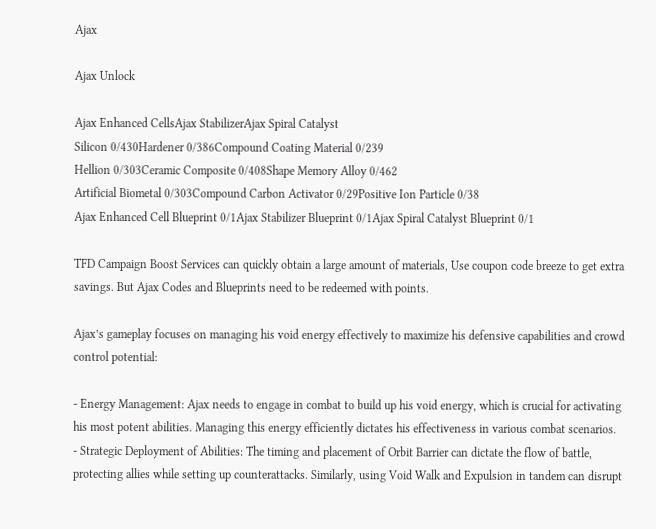Ajax

Ajax Unlock

Ajax Enhanced CellsAjax StabilizerAjax Spiral Catalyst
Silicon 0/430Hardener 0/386Compound Coating Material 0/239
Hellion 0/303Ceramic Composite 0/408Shape Memory Alloy 0/462
Artificial Biometal 0/303Compound Carbon Activator 0/29Positive Ion Particle 0/38
Ajax Enhanced Cell Blueprint 0/1Ajax Stabilizer Blueprint 0/1Ajax Spiral Catalyst Blueprint 0/1

TFD Campaign Boost Services can quickly obtain a large amount of materials, Use coupon code breeze to get extra savings. But Ajax Codes and Blueprints need to be redeemed with points.

Ajax’s gameplay focuses on managing his void energy effectively to maximize his defensive capabilities and crowd control potential:

- Energy Management: Ajax needs to engage in combat to build up his void energy, which is crucial for activating his most potent abilities. Managing this energy efficiently dictates his effectiveness in various combat scenarios.
- Strategic Deployment of Abilities: The timing and placement of Orbit Barrier can dictate the flow of battle, protecting allies while setting up counterattacks. Similarly, using Void Walk and Expulsion in tandem can disrupt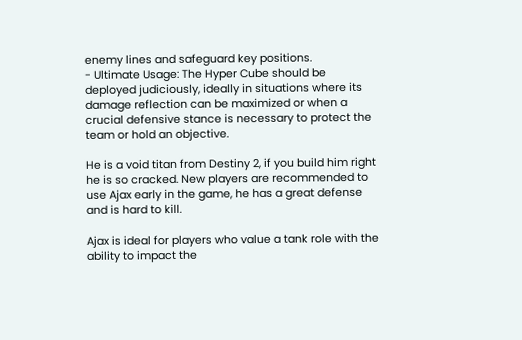enemy lines and safeguard key positions.
- Ultimate Usage: The Hyper Cube should be deployed judiciously, ideally in situations where its damage reflection can be maximized or when a crucial defensive stance is necessary to protect the team or hold an objective.

He is a void titan from Destiny 2, if you build him right he is so cracked. New players are recommended to use Ajax early in the game, he has a great defense and is hard to kill.

Ajax is ideal for players who value a tank role with the ability to impact the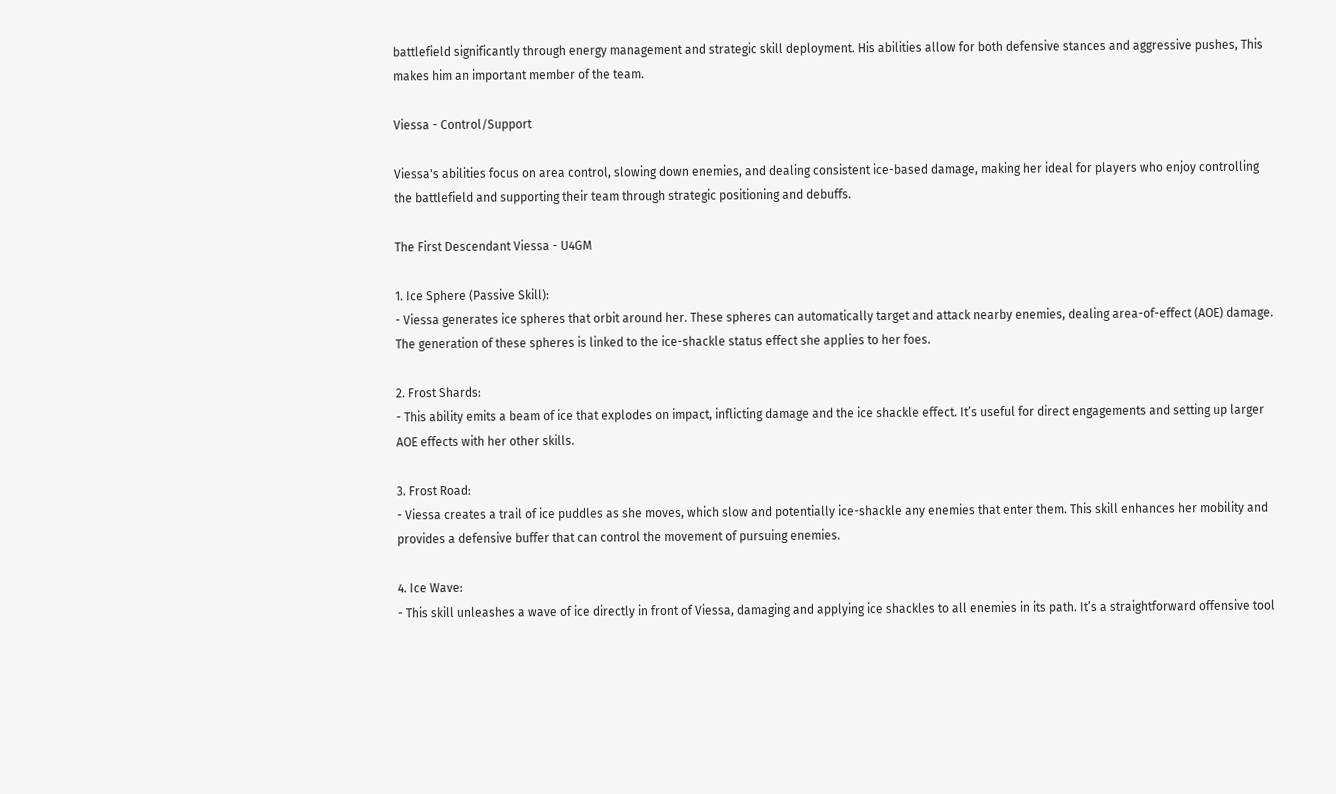battlefield significantly through energy management and strategic skill deployment. His abilities allow for both defensive stances and aggressive pushes, This makes him an important member of the team.

Viessa - Control/Support

Viessa's abilities focus on area control, slowing down enemies, and dealing consistent ice-based damage, making her ideal for players who enjoy controlling the battlefield and supporting their team through strategic positioning and debuffs.

The First Descendant Viessa - U4GM

1. Ice Sphere (Passive Skill):
- Viessa generates ice spheres that orbit around her. These spheres can automatically target and attack nearby enemies, dealing area-of-effect (AOE) damage. The generation of these spheres is linked to the ice-shackle status effect she applies to her foes.

2. Frost Shards:
- This ability emits a beam of ice that explodes on impact, inflicting damage and the ice shackle effect. It’s useful for direct engagements and setting up larger AOE effects with her other skills.

3. Frost Road:
- Viessa creates a trail of ice puddles as she moves, which slow and potentially ice-shackle any enemies that enter them. This skill enhances her mobility and provides a defensive buffer that can control the movement of pursuing enemies.

4. Ice Wave:
- This skill unleashes a wave of ice directly in front of Viessa, damaging and applying ice shackles to all enemies in its path. It’s a straightforward offensive tool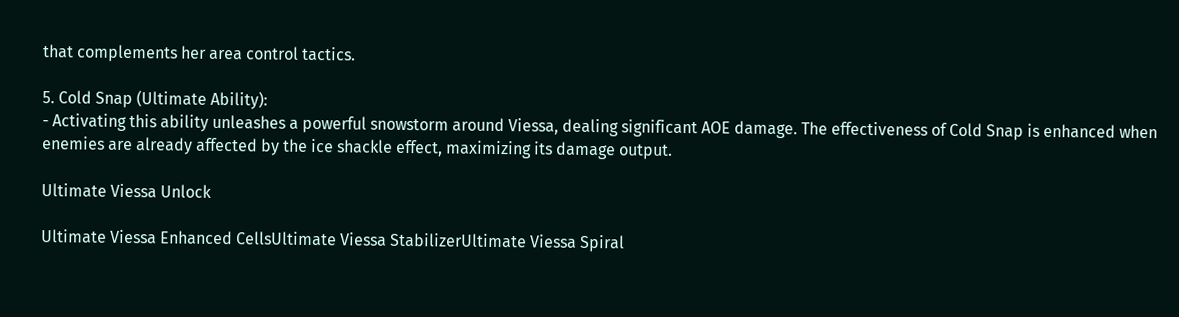that complements her area control tactics.

5. Cold Snap (Ultimate Ability):
- Activating this ability unleashes a powerful snowstorm around Viessa, dealing significant AOE damage. The effectiveness of Cold Snap is enhanced when enemies are already affected by the ice shackle effect, maximizing its damage output.

Ultimate Viessa Unlock

Ultimate Viessa Enhanced CellsUltimate Viessa StabilizerUltimate Viessa Spiral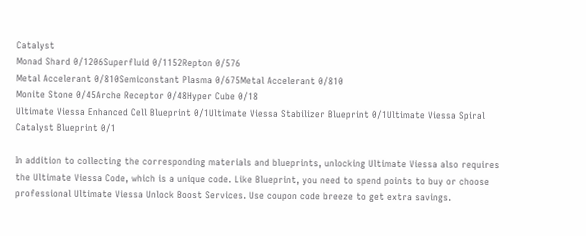Catalyst
Monad Shard 0/1206Superfluid 0/1152Repton 0/576
Metal Accelerant 0/810Semiconstant Plasma 0/675Metal Accelerant 0/810
Monite Stone 0/45Arche Receptor 0/48Hyper Cube 0/18
Ultimate Viessa Enhanced Cell Blueprint 0/1Ultimate Viessa Stabilizer Blueprint 0/1Ultimate Viessa Spiral Catalyst Blueprint 0/1

In addition to collecting the corresponding materials and blueprints, unlocking Ultimate Viessa also requires the Ultimate Viessa Code, which is a unique code. Like Blueprint, you need to spend points to buy or choose professional Ultimate Viessa Unlock Boost Services. Use coupon code breeze to get extra savings.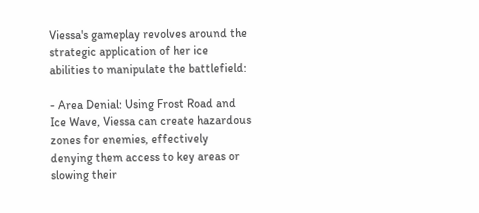Viessa's gameplay revolves around the strategic application of her ice abilities to manipulate the battlefield:

- Area Denial: Using Frost Road and Ice Wave, Viessa can create hazardous zones for enemies, effectively denying them access to key areas or slowing their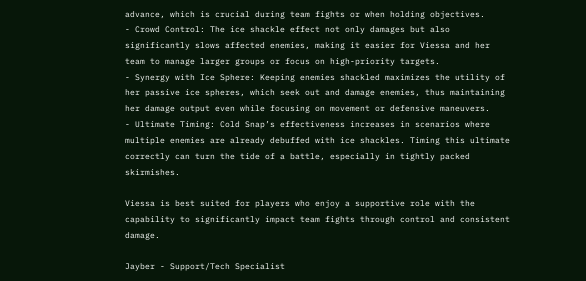advance, which is crucial during team fights or when holding objectives.
- Crowd Control: The ice shackle effect not only damages but also significantly slows affected enemies, making it easier for Viessa and her team to manage larger groups or focus on high-priority targets.
- Synergy with Ice Sphere: Keeping enemies shackled maximizes the utility of her passive ice spheres, which seek out and damage enemies, thus maintaining her damage output even while focusing on movement or defensive maneuvers.
- Ultimate Timing: Cold Snap’s effectiveness increases in scenarios where multiple enemies are already debuffed with ice shackles. Timing this ultimate correctly can turn the tide of a battle, especially in tightly packed skirmishes.

Viessa is best suited for players who enjoy a supportive role with the capability to significantly impact team fights through control and consistent damage.

Jayber - Support/Tech Specialist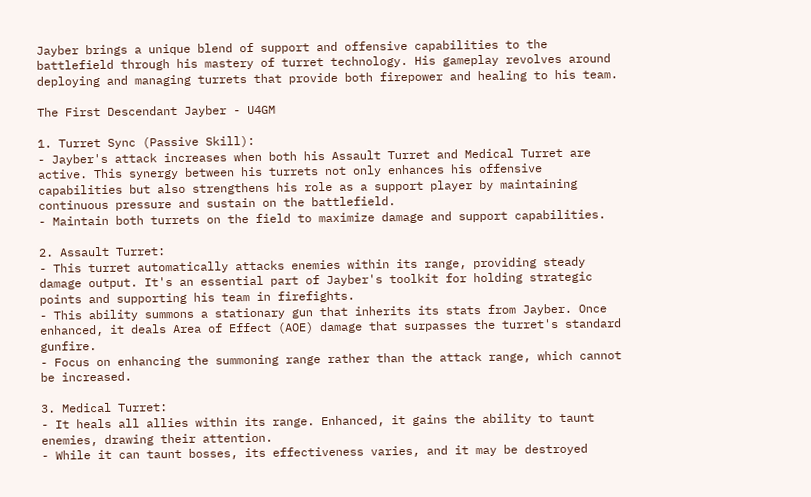Jayber brings a unique blend of support and offensive capabilities to the battlefield through his mastery of turret technology. His gameplay revolves around deploying and managing turrets that provide both firepower and healing to his team.

The First Descendant Jayber - U4GM

1. Turret Sync (Passive Skill):
- Jayber's attack increases when both his Assault Turret and Medical Turret are active. This synergy between his turrets not only enhances his offensive capabilities but also strengthens his role as a support player by maintaining continuous pressure and sustain on the battlefield.
- Maintain both turrets on the field to maximize damage and support capabilities.

2. Assault Turret:
- This turret automatically attacks enemies within its range, providing steady damage output. It's an essential part of Jayber's toolkit for holding strategic points and supporting his team in firefights.
- This ability summons a stationary gun that inherits its stats from Jayber. Once enhanced, it deals Area of Effect (AOE) damage that surpasses the turret's standard gunfire.
- Focus on enhancing the summoning range rather than the attack range, which cannot be increased.

3. Medical Turret:
- It heals all allies within its range. Enhanced, it gains the ability to taunt enemies, drawing their attention.
- While it can taunt bosses, its effectiveness varies, and it may be destroyed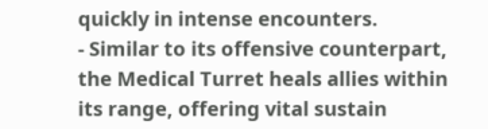quickly in intense encounters.
- Similar to its offensive counterpart, the Medical Turret heals allies within its range, offering vital sustain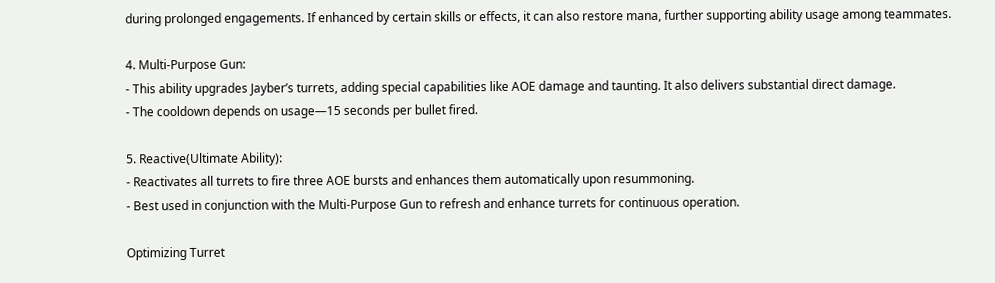during prolonged engagements. If enhanced by certain skills or effects, it can also restore mana, further supporting ability usage among teammates.

4. Multi-Purpose Gun:
- This ability upgrades Jayber’s turrets, adding special capabilities like AOE damage and taunting. It also delivers substantial direct damage.
- The cooldown depends on usage—15 seconds per bullet fired.

5. Reactive(Ultimate Ability):
- Reactivates all turrets to fire three AOE bursts and enhances them automatically upon resummoning.
- Best used in conjunction with the Multi-Purpose Gun to refresh and enhance turrets for continuous operation.

Optimizing Turret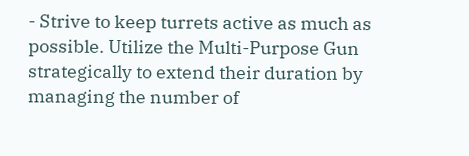- Strive to keep turrets active as much as possible. Utilize the Multi-Purpose Gun strategically to extend their duration by managing the number of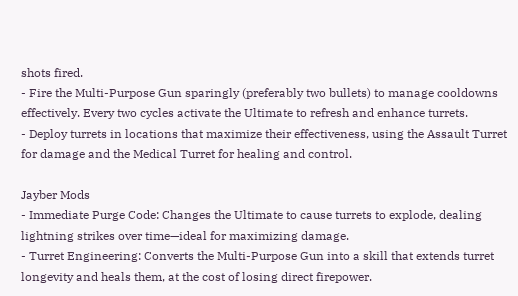shots fired.
- Fire the Multi-Purpose Gun sparingly (preferably two bullets) to manage cooldowns effectively. Every two cycles activate the Ultimate to refresh and enhance turrets.
- Deploy turrets in locations that maximize their effectiveness, using the Assault Turret for damage and the Medical Turret for healing and control.

Jayber Mods
- Immediate Purge Code: Changes the Ultimate to cause turrets to explode, dealing lightning strikes over time—ideal for maximizing damage.
- Turret Engineering: Converts the Multi-Purpose Gun into a skill that extends turret longevity and heals them, at the cost of losing direct firepower.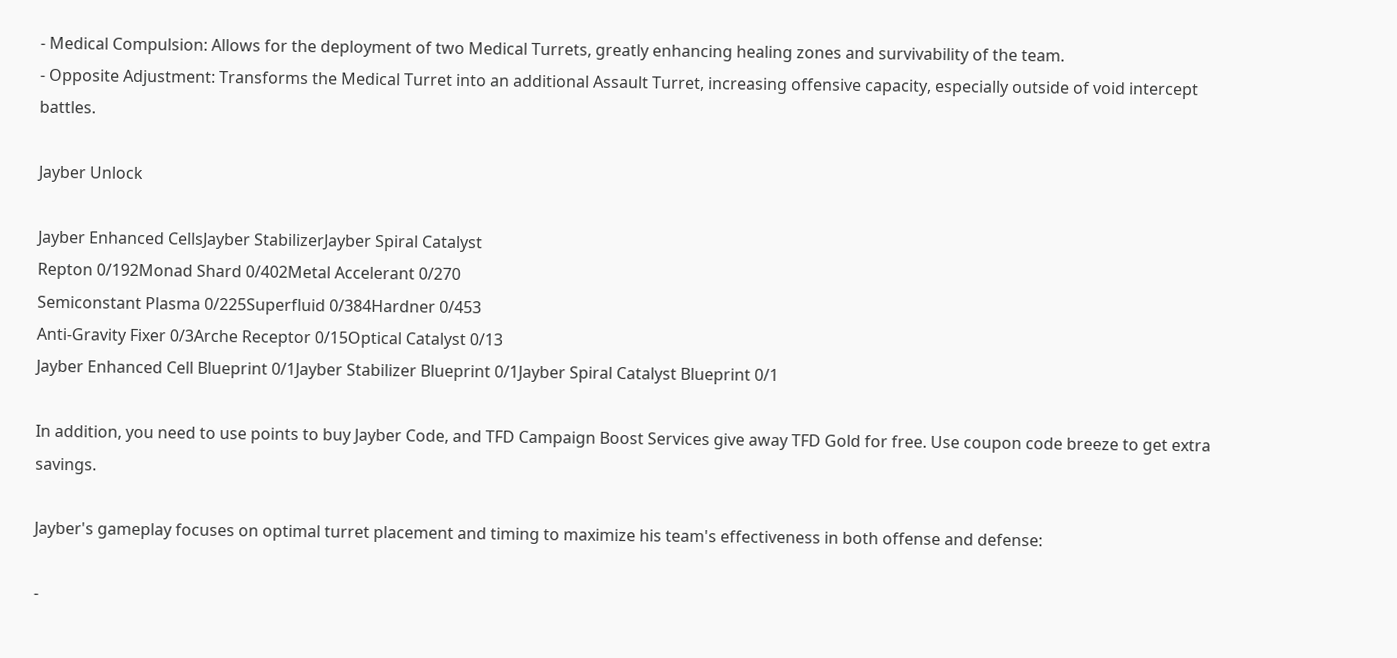- Medical Compulsion: Allows for the deployment of two Medical Turrets, greatly enhancing healing zones and survivability of the team.
- Opposite Adjustment: Transforms the Medical Turret into an additional Assault Turret, increasing offensive capacity, especially outside of void intercept battles.

Jayber Unlock

Jayber Enhanced CellsJayber StabilizerJayber Spiral Catalyst
Repton 0/192Monad Shard 0/402Metal Accelerant 0/270
Semiconstant Plasma 0/225Superfluid 0/384Hardner 0/453
Anti-Gravity Fixer 0/3Arche Receptor 0/15Optical Catalyst 0/13
Jayber Enhanced Cell Blueprint 0/1Jayber Stabilizer Blueprint 0/1Jayber Spiral Catalyst Blueprint 0/1

In addition, you need to use points to buy Jayber Code, and TFD Campaign Boost Services give away TFD Gold for free. Use coupon code breeze to get extra savings.

Jayber's gameplay focuses on optimal turret placement and timing to maximize his team's effectiveness in both offense and defense:

-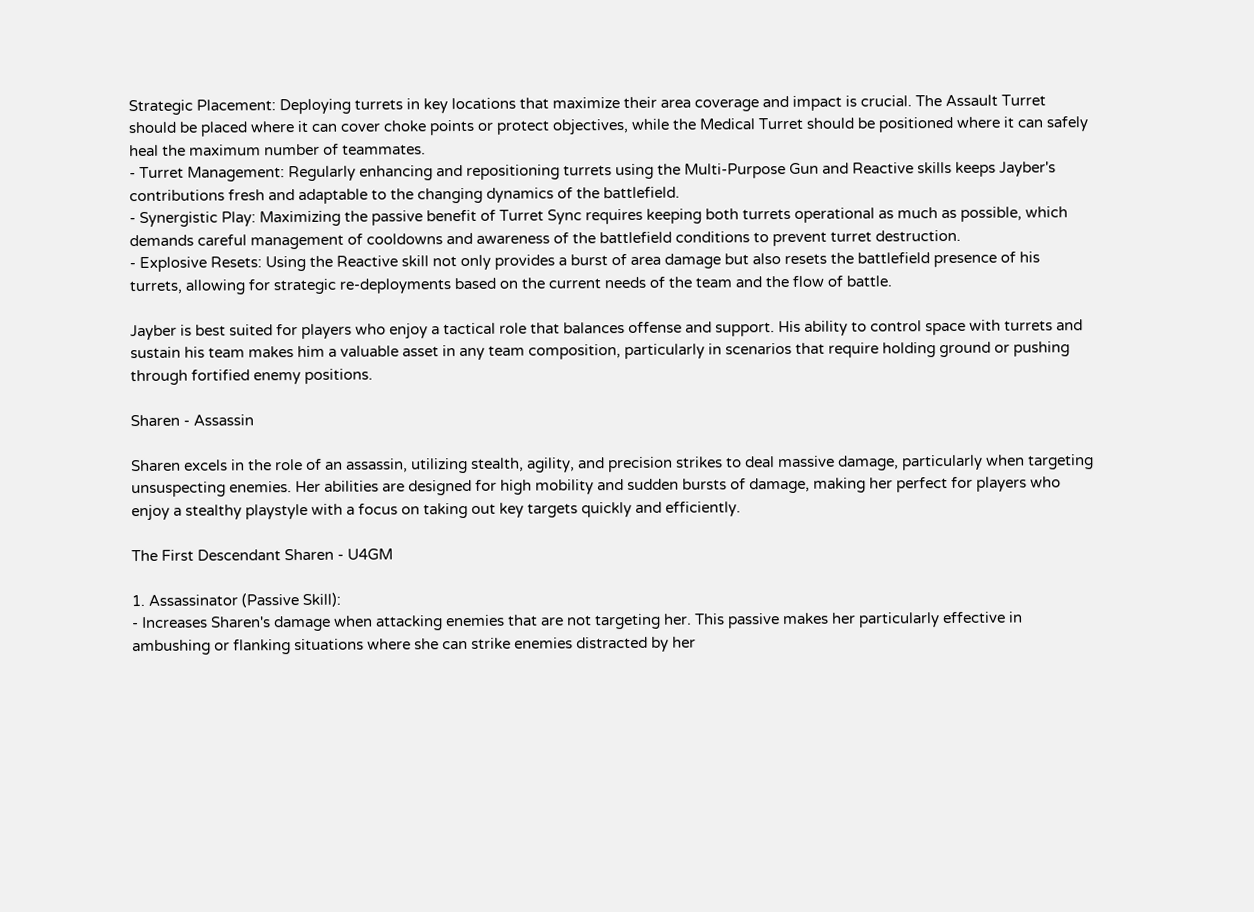Strategic Placement: Deploying turrets in key locations that maximize their area coverage and impact is crucial. The Assault Turret should be placed where it can cover choke points or protect objectives, while the Medical Turret should be positioned where it can safely heal the maximum number of teammates.
- Turret Management: Regularly enhancing and repositioning turrets using the Multi-Purpose Gun and Reactive skills keeps Jayber's contributions fresh and adaptable to the changing dynamics of the battlefield.
- Synergistic Play: Maximizing the passive benefit of Turret Sync requires keeping both turrets operational as much as possible, which demands careful management of cooldowns and awareness of the battlefield conditions to prevent turret destruction.
- Explosive Resets: Using the Reactive skill not only provides a burst of area damage but also resets the battlefield presence of his turrets, allowing for strategic re-deployments based on the current needs of the team and the flow of battle.

Jayber is best suited for players who enjoy a tactical role that balances offense and support. His ability to control space with turrets and sustain his team makes him a valuable asset in any team composition, particularly in scenarios that require holding ground or pushing through fortified enemy positions.

Sharen - Assassin

Sharen excels in the role of an assassin, utilizing stealth, agility, and precision strikes to deal massive damage, particularly when targeting unsuspecting enemies. Her abilities are designed for high mobility and sudden bursts of damage, making her perfect for players who enjoy a stealthy playstyle with a focus on taking out key targets quickly and efficiently.

The First Descendant Sharen - U4GM

1. Assassinator (Passive Skill):
- Increases Sharen's damage when attacking enemies that are not targeting her. This passive makes her particularly effective in ambushing or flanking situations where she can strike enemies distracted by her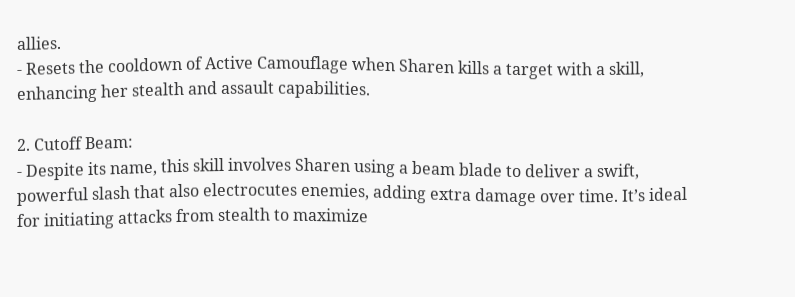allies.
- Resets the cooldown of Active Camouflage when Sharen kills a target with a skill, enhancing her stealth and assault capabilities.

2. Cutoff Beam:
- Despite its name, this skill involves Sharen using a beam blade to deliver a swift, powerful slash that also electrocutes enemies, adding extra damage over time. It’s ideal for initiating attacks from stealth to maximize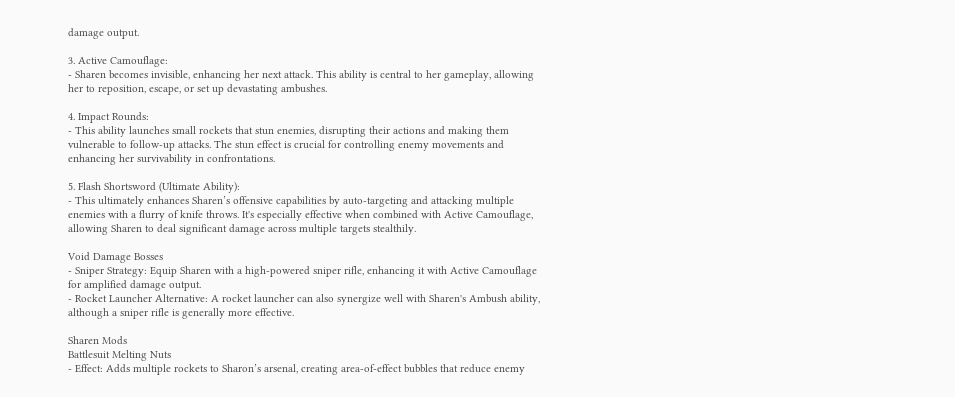damage output.

3. Active Camouflage:
- Sharen becomes invisible, enhancing her next attack. This ability is central to her gameplay, allowing her to reposition, escape, or set up devastating ambushes.

4. Impact Rounds:
- This ability launches small rockets that stun enemies, disrupting their actions and making them vulnerable to follow-up attacks. The stun effect is crucial for controlling enemy movements and enhancing her survivability in confrontations.

5. Flash Shortsword (Ultimate Ability):
- This ultimately enhances Sharen’s offensive capabilities by auto-targeting and attacking multiple enemies with a flurry of knife throws. It's especially effective when combined with Active Camouflage, allowing Sharen to deal significant damage across multiple targets stealthily.

Void Damage Bosses
- Sniper Strategy: Equip Sharen with a high-powered sniper rifle, enhancing it with Active Camouflage for amplified damage output.
- Rocket Launcher Alternative: A rocket launcher can also synergize well with Sharen's Ambush ability, although a sniper rifle is generally more effective.

Sharen Mods
Battlesuit Melting Nuts
- Effect: Adds multiple rockets to Sharon’s arsenal, creating area-of-effect bubbles that reduce enemy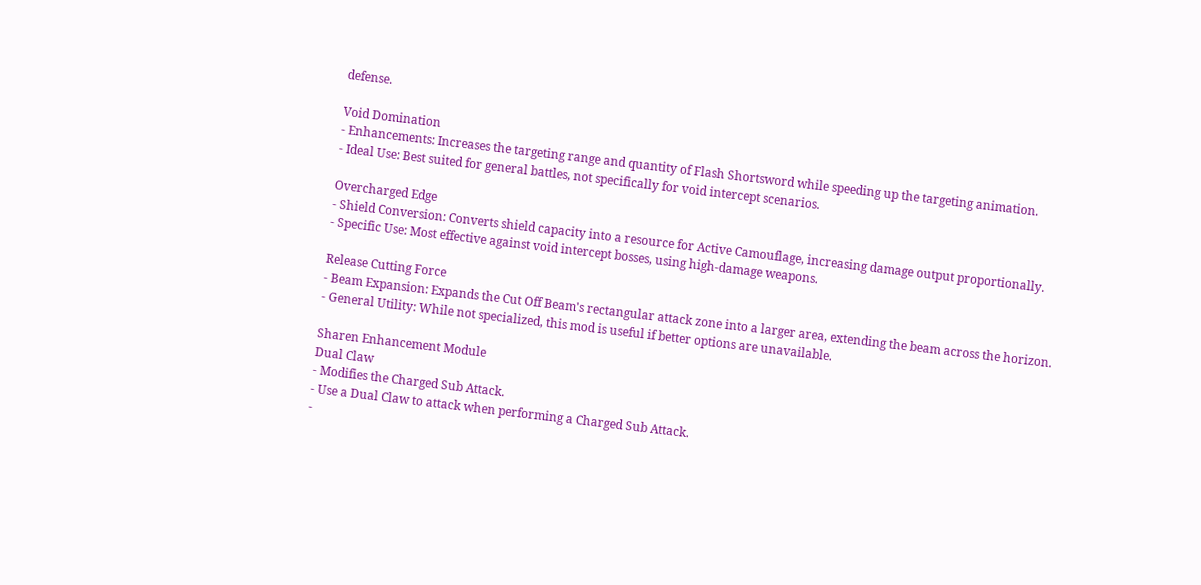defense.

Void Domination
- Enhancements: Increases the targeting range and quantity of Flash Shortsword while speeding up the targeting animation.
- Ideal Use: Best suited for general battles, not specifically for void intercept scenarios.

Overcharged Edge
- Shield Conversion: Converts shield capacity into a resource for Active Camouflage, increasing damage output proportionally.
- Specific Use: Most effective against void intercept bosses, using high-damage weapons.

Release Cutting Force
- Beam Expansion: Expands the Cut Off Beam's rectangular attack zone into a larger area, extending the beam across the horizon.
- General Utility: While not specialized, this mod is useful if better options are unavailable.

Sharen Enhancement Module
Dual Claw
- Modifies the Charged Sub Attack.
- Use a Dual Claw to attack when performing a Charged Sub Attack.
-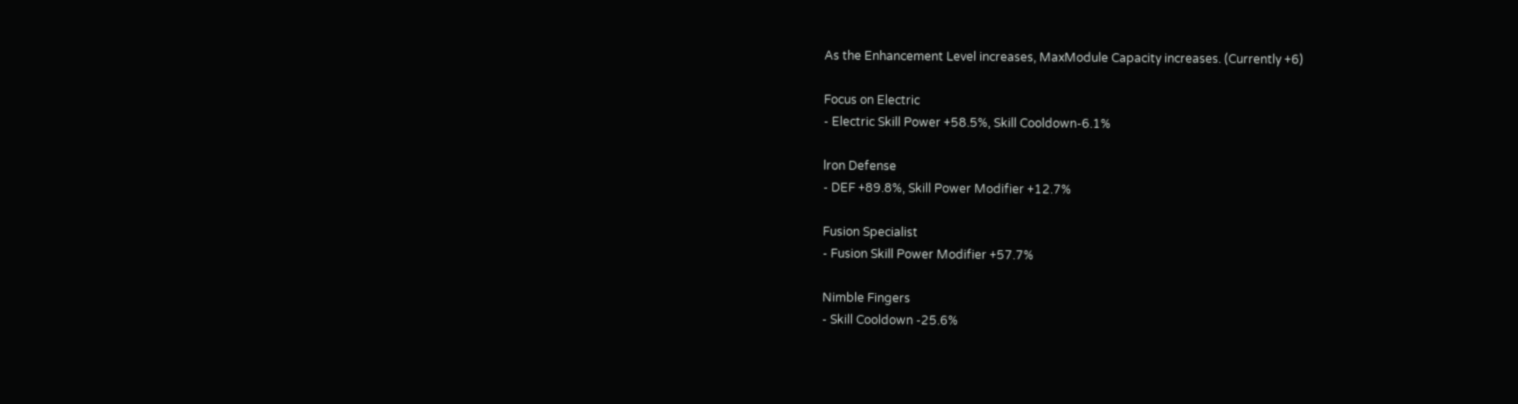As the Enhancement Level increases, MaxModule Capacity increases. (Currently +6)

Focus on Electric
- Electric Skill Power +58.5%, Skill Cooldown-6.1%

lron Defense
- DEF +89.8%, Skill Power Modifier +12.7%

Fusion Specialist
- Fusion Skill Power Modifier +57.7%

Nimble Fingers
- Skill Cooldown -25.6%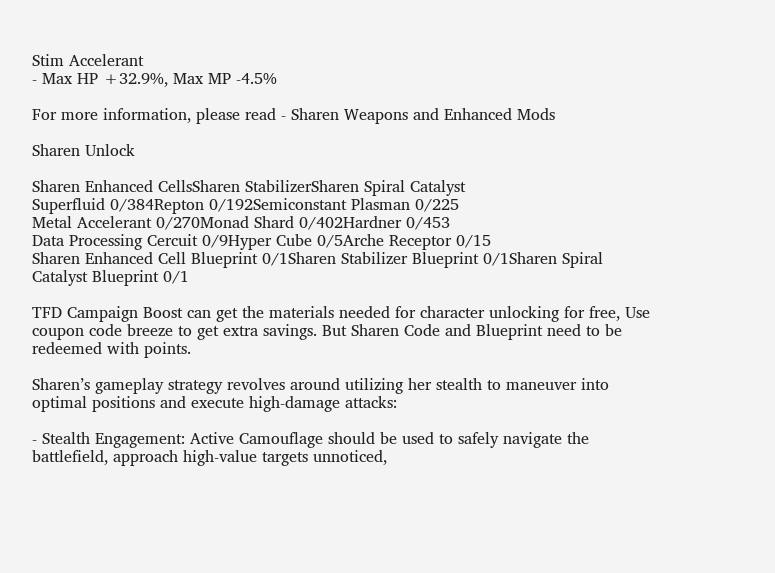Stim Accelerant
- Max HP +32.9%, Max MP -4.5%

For more information, please read - Sharen Weapons and Enhanced Mods

Sharen Unlock

Sharen Enhanced CellsSharen StabilizerSharen Spiral Catalyst
Superfluid 0/384Repton 0/192Semiconstant Plasman 0/225
Metal Accelerant 0/270Monad Shard 0/402Hardner 0/453
Data Processing Cercuit 0/9Hyper Cube 0/5Arche Receptor 0/15
Sharen Enhanced Cell Blueprint 0/1Sharen Stabilizer Blueprint 0/1Sharen Spiral Catalyst Blueprint 0/1

TFD Campaign Boost can get the materials needed for character unlocking for free, Use coupon code breeze to get extra savings. But Sharen Code and Blueprint need to be redeemed with points.

Sharen’s gameplay strategy revolves around utilizing her stealth to maneuver into optimal positions and execute high-damage attacks:

- Stealth Engagement: Active Camouflage should be used to safely navigate the battlefield, approach high-value targets unnoticed,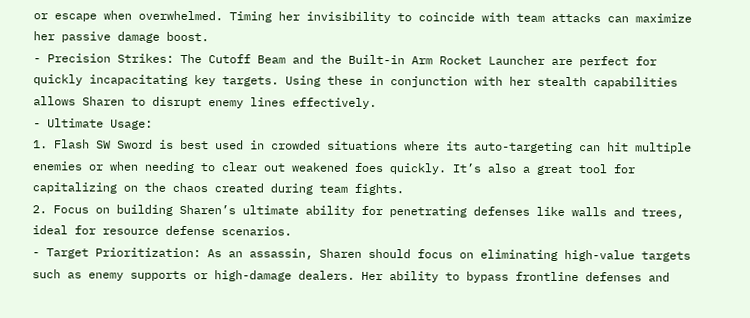or escape when overwhelmed. Timing her invisibility to coincide with team attacks can maximize her passive damage boost.
- Precision Strikes: The Cutoff Beam and the Built-in Arm Rocket Launcher are perfect for quickly incapacitating key targets. Using these in conjunction with her stealth capabilities allows Sharen to disrupt enemy lines effectively.
- Ultimate Usage:
1. Flash SW Sword is best used in crowded situations where its auto-targeting can hit multiple enemies or when needing to clear out weakened foes quickly. It’s also a great tool for capitalizing on the chaos created during team fights.
2. Focus on building Sharen’s ultimate ability for penetrating defenses like walls and trees, ideal for resource defense scenarios.
- Target Prioritization: As an assassin, Sharen should focus on eliminating high-value targets such as enemy supports or high-damage dealers. Her ability to bypass frontline defenses and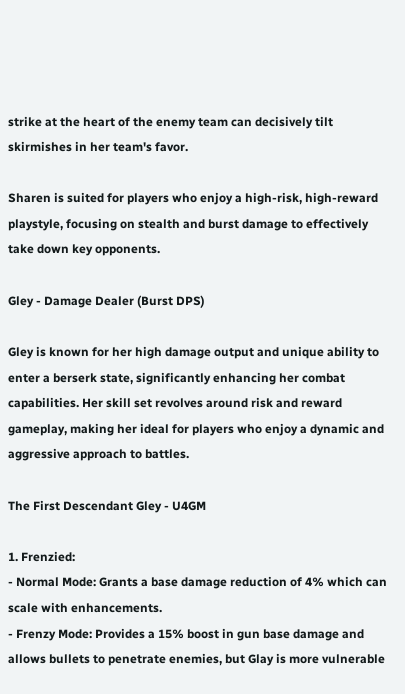strike at the heart of the enemy team can decisively tilt skirmishes in her team's favor.

Sharen is suited for players who enjoy a high-risk, high-reward playstyle, focusing on stealth and burst damage to effectively take down key opponents.

Gley - Damage Dealer (Burst DPS)

Gley is known for her high damage output and unique ability to enter a berserk state, significantly enhancing her combat capabilities. Her skill set revolves around risk and reward gameplay, making her ideal for players who enjoy a dynamic and aggressive approach to battles.

The First Descendant Gley - U4GM

1. Frenzied:
- Normal Mode: Grants a base damage reduction of 4% which can scale with enhancements.
- Frenzy Mode: Provides a 15% boost in gun base damage and allows bullets to penetrate enemies, but Glay is more vulnerable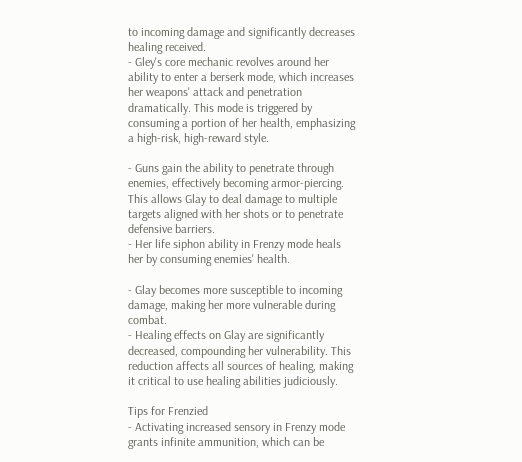to incoming damage and significantly decreases healing received.
- Gley's core mechanic revolves around her ability to enter a berserk mode, which increases her weapons' attack and penetration dramatically. This mode is triggered by consuming a portion of her health, emphasizing a high-risk, high-reward style.

- Guns gain the ability to penetrate through enemies, effectively becoming armor-piercing. This allows Glay to deal damage to multiple targets aligned with her shots or to penetrate defensive barriers.
- Her life siphon ability in Frenzy mode heals her by consuming enemies' health.

- Glay becomes more susceptible to incoming damage, making her more vulnerable during combat.
- Healing effects on Glay are significantly decreased, compounding her vulnerability. This reduction affects all sources of healing, making it critical to use healing abilities judiciously.

Tips for Frenzied
- Activating increased sensory in Frenzy mode grants infinite ammunition, which can be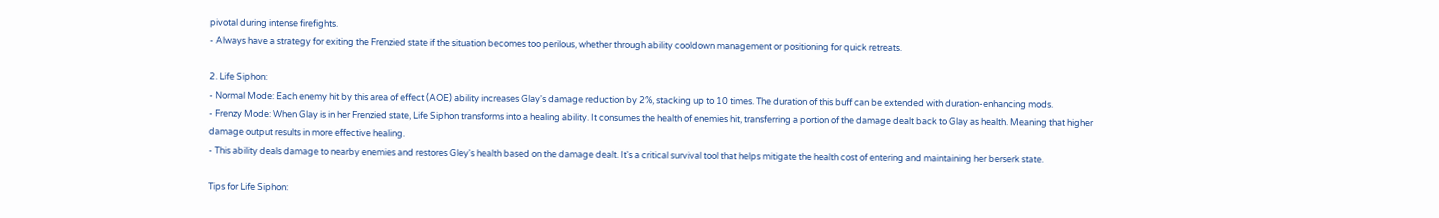pivotal during intense firefights.
- Always have a strategy for exiting the Frenzied state if the situation becomes too perilous, whether through ability cooldown management or positioning for quick retreats.

2. Life Siphon:
- Normal Mode: Each enemy hit by this area of effect (AOE) ability increases Glay's damage reduction by 2%, stacking up to 10 times. The duration of this buff can be extended with duration-enhancing mods.
- Frenzy Mode: When Glay is in her Frenzied state, Life Siphon transforms into a healing ability. It consumes the health of enemies hit, transferring a portion of the damage dealt back to Glay as health. Meaning that higher damage output results in more effective healing.
- This ability deals damage to nearby enemies and restores Gley's health based on the damage dealt. It's a critical survival tool that helps mitigate the health cost of entering and maintaining her berserk state.

Tips for Life Siphon: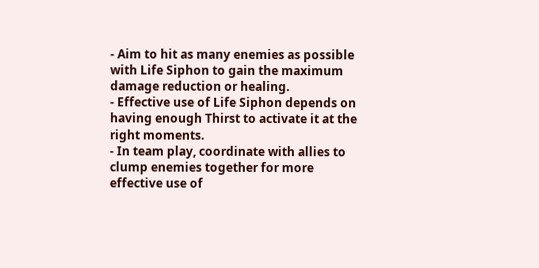- Aim to hit as many enemies as possible with Life Siphon to gain the maximum damage reduction or healing.
- Effective use of Life Siphon depends on having enough Thirst to activate it at the right moments.
- In team play, coordinate with allies to clump enemies together for more effective use of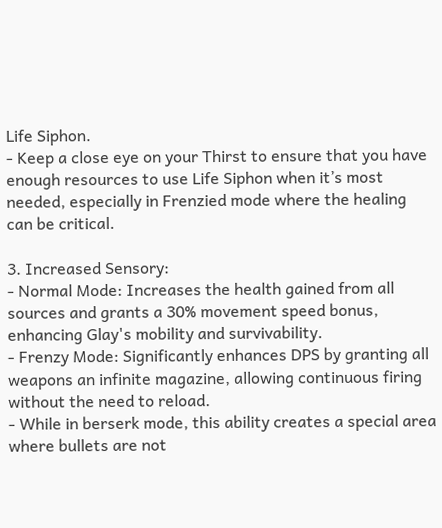Life Siphon.
- Keep a close eye on your Thirst to ensure that you have enough resources to use Life Siphon when it’s most needed, especially in Frenzied mode where the healing can be critical.

3. Increased Sensory:
- Normal Mode: Increases the health gained from all sources and grants a 30% movement speed bonus, enhancing Glay's mobility and survivability.
- Frenzy Mode: Significantly enhances DPS by granting all weapons an infinite magazine, allowing continuous firing without the need to reload.
- While in berserk mode, this ability creates a special area where bullets are not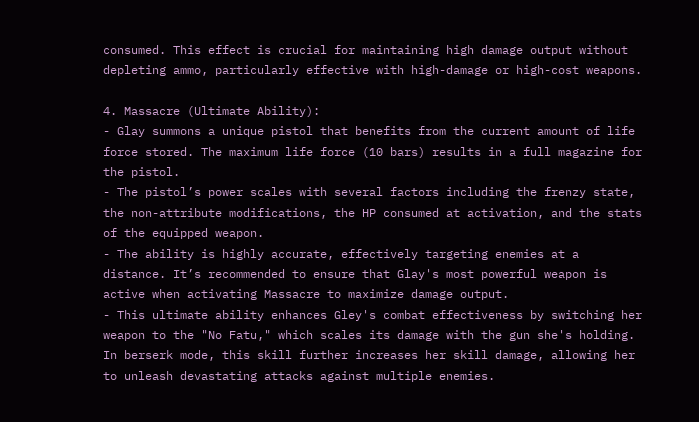consumed. This effect is crucial for maintaining high damage output without depleting ammo, particularly effective with high-damage or high-cost weapons.

4. Massacre (Ultimate Ability):
- Glay summons a unique pistol that benefits from the current amount of life force stored. The maximum life force (10 bars) results in a full magazine for the pistol.
- The pistol’s power scales with several factors including the frenzy state, the non-attribute modifications, the HP consumed at activation, and the stats of the equipped weapon.
- The ability is highly accurate, effectively targeting enemies at a distance. It’s recommended to ensure that Glay's most powerful weapon is active when activating Massacre to maximize damage output.
- This ultimate ability enhances Gley's combat effectiveness by switching her weapon to the "No Fatu," which scales its damage with the gun she's holding. In berserk mode, this skill further increases her skill damage, allowing her to unleash devastating attacks against multiple enemies.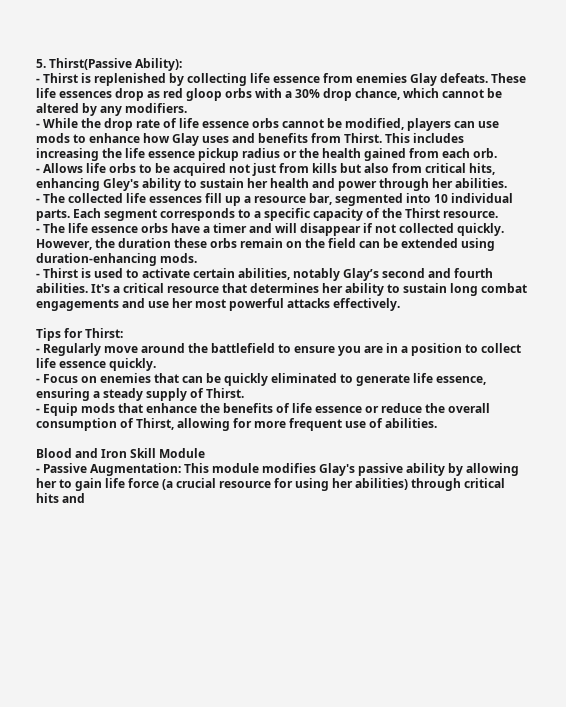5. Thirst(Passive Ability):
- Thirst is replenished by collecting life essence from enemies Glay defeats. These life essences drop as red gloop orbs with a 30% drop chance, which cannot be altered by any modifiers.
- While the drop rate of life essence orbs cannot be modified, players can use mods to enhance how Glay uses and benefits from Thirst. This includes increasing the life essence pickup radius or the health gained from each orb.
- Allows life orbs to be acquired not just from kills but also from critical hits, enhancing Gley's ability to sustain her health and power through her abilities.
- The collected life essences fill up a resource bar, segmented into 10 individual parts. Each segment corresponds to a specific capacity of the Thirst resource.
- The life essence orbs have a timer and will disappear if not collected quickly. However, the duration these orbs remain on the field can be extended using duration-enhancing mods.
- Thirst is used to activate certain abilities, notably Glay’s second and fourth abilities. It's a critical resource that determines her ability to sustain long combat engagements and use her most powerful attacks effectively.

Tips for Thirst:
- Regularly move around the battlefield to ensure you are in a position to collect life essence quickly.
- Focus on enemies that can be quickly eliminated to generate life essence, ensuring a steady supply of Thirst.
- Equip mods that enhance the benefits of life essence or reduce the overall consumption of Thirst, allowing for more frequent use of abilities.

Blood and Iron Skill Module
- Passive Augmentation: This module modifies Glay's passive ability by allowing her to gain life force (a crucial resource for using her abilities) through critical hits and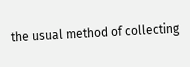the usual method of collecting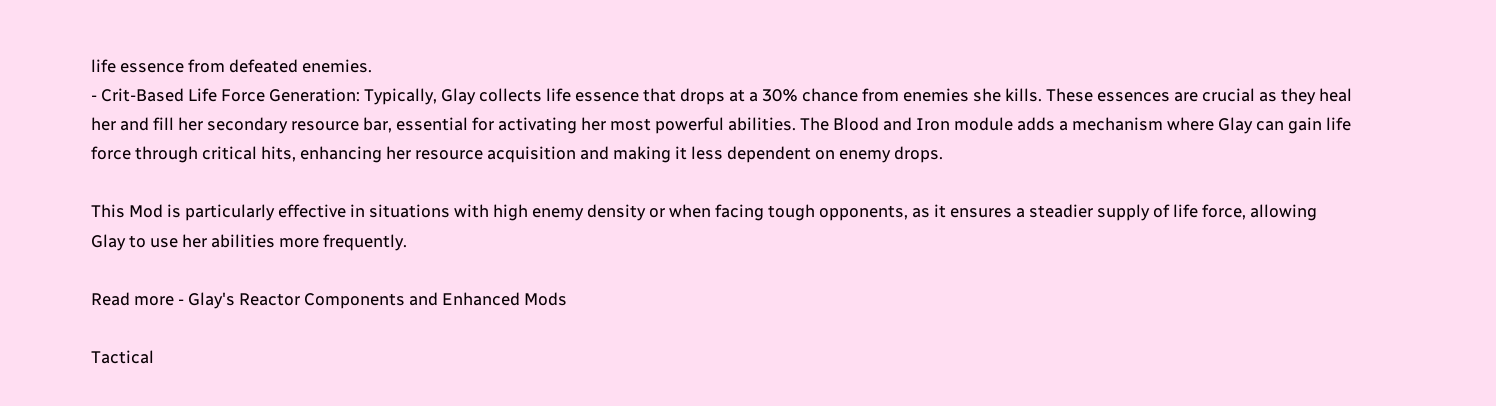life essence from defeated enemies.
- Crit-Based Life Force Generation: Typically, Glay collects life essence that drops at a 30% chance from enemies she kills. These essences are crucial as they heal her and fill her secondary resource bar, essential for activating her most powerful abilities. The Blood and Iron module adds a mechanism where Glay can gain life force through critical hits, enhancing her resource acquisition and making it less dependent on enemy drops.

This Mod is particularly effective in situations with high enemy density or when facing tough opponents, as it ensures a steadier supply of life force, allowing Glay to use her abilities more frequently.

Read more - Glay's Reactor Components and Enhanced Mods

Tactical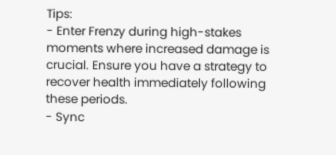Tips:
- Enter Frenzy during high-stakes moments where increased damage is crucial. Ensure you have a strategy to recover health immediately following these periods.
- Sync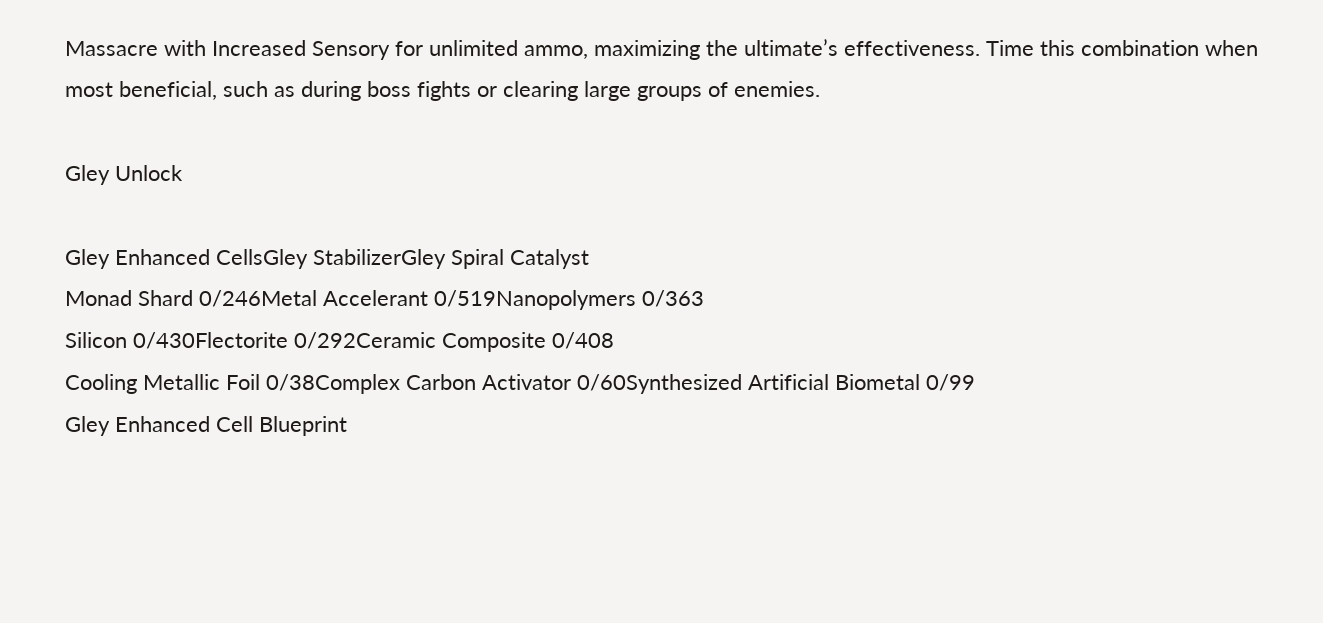Massacre with Increased Sensory for unlimited ammo, maximizing the ultimate’s effectiveness. Time this combination when most beneficial, such as during boss fights or clearing large groups of enemies.

Gley Unlock

Gley Enhanced CellsGley StabilizerGley Spiral Catalyst
Monad Shard 0/246Metal Accelerant 0/519Nanopolymers 0/363
Silicon 0/430Flectorite 0/292Ceramic Composite 0/408
Cooling Metallic Foil 0/38Complex Carbon Activator 0/60Synthesized Artificial Biometal 0/99
Gley Enhanced Cell Blueprint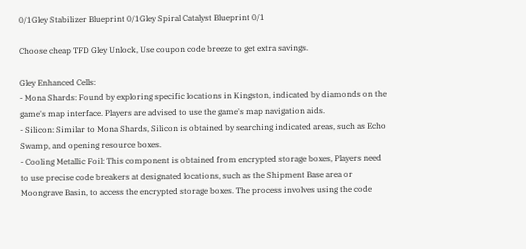0/1Gley Stabilizer Blueprint 0/1Gley Spiral Catalyst Blueprint 0/1

Choose cheap TFD Gley Unlock, Use coupon code breeze to get extra savings.

Gley Enhanced Cells:
- Mona Shards: Found by exploring specific locations in Kingston, indicated by diamonds on the game's map interface. Players are advised to use the game's map navigation aids.
- Silicon: Similar to Mona Shards, Silicon is obtained by searching indicated areas, such as Echo Swamp, and opening resource boxes.
- Cooling Metallic Foil: This component is obtained from encrypted storage boxes, Players need to use precise code breakers at designated locations, such as the Shipment Base area or Moongrave Basin, to access the encrypted storage boxes. The process involves using the code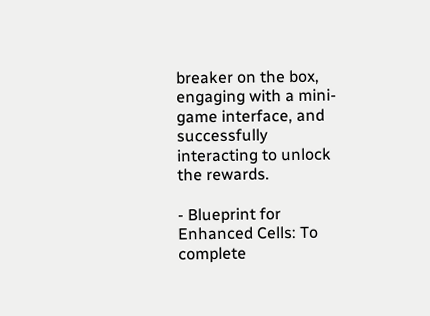breaker on the box, engaging with a mini-game interface, and successfully interacting to unlock the rewards.

- Blueprint for Enhanced Cells: To complete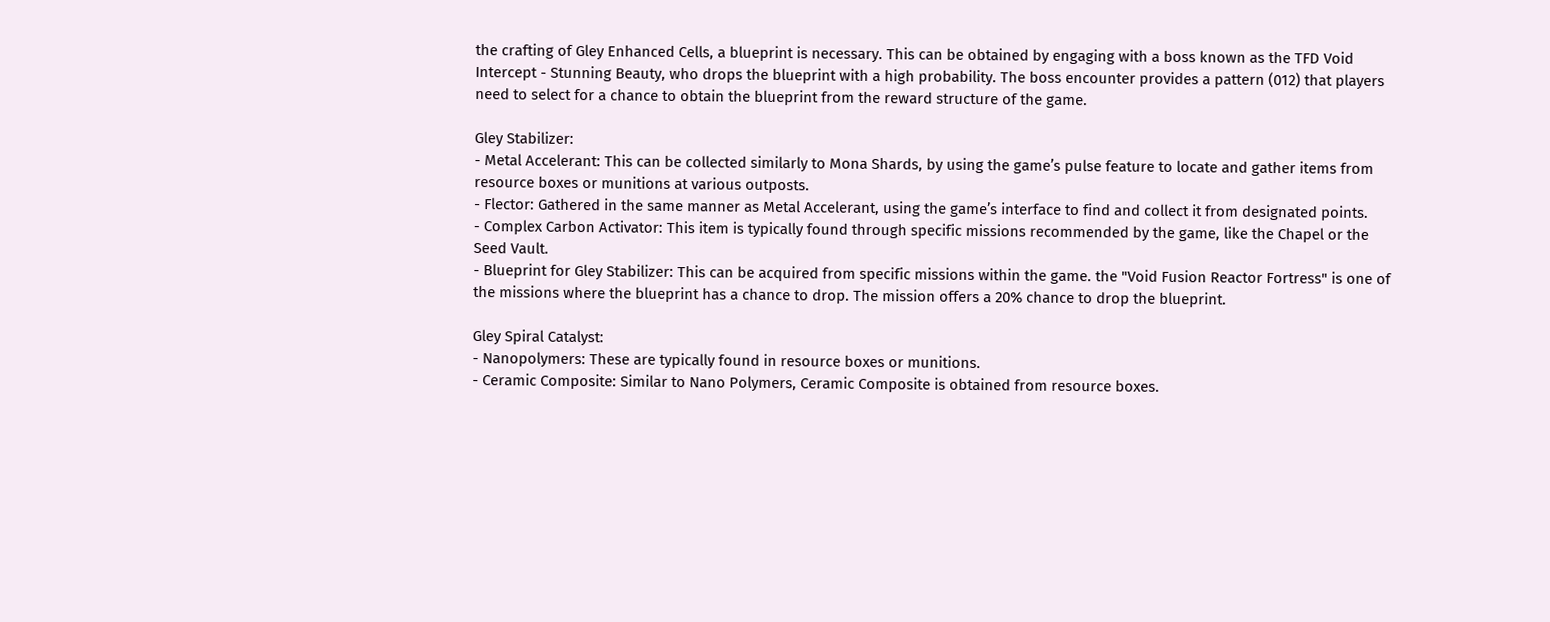the crafting of Gley Enhanced Cells, a blueprint is necessary. This can be obtained by engaging with a boss known as the TFD Void Intercept - Stunning Beauty, who drops the blueprint with a high probability. The boss encounter provides a pattern (012) that players need to select for a chance to obtain the blueprint from the reward structure of the game.

Gley Stabilizer:
- Metal Accelerant: This can be collected similarly to Mona Shards, by using the game’s pulse feature to locate and gather items from resource boxes or munitions at various outposts.
- Flector: Gathered in the same manner as Metal Accelerant, using the game’s interface to find and collect it from designated points.
- Complex Carbon Activator: This item is typically found through specific missions recommended by the game, like the Chapel or the Seed Vault.
- Blueprint for Gley Stabilizer: This can be acquired from specific missions within the game. the "Void Fusion Reactor Fortress" is one of the missions where the blueprint has a chance to drop. The mission offers a 20% chance to drop the blueprint.

Gley Spiral Catalyst:
- Nanopolymers: These are typically found in resource boxes or munitions.
- Ceramic Composite: Similar to Nano Polymers, Ceramic Composite is obtained from resource boxes.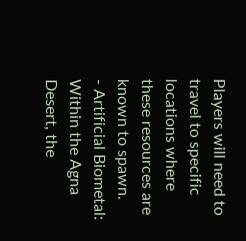Players will need to travel to specific locations where these resources are known to spawn.
- Artificial Biometal: Within the Agna Desert, the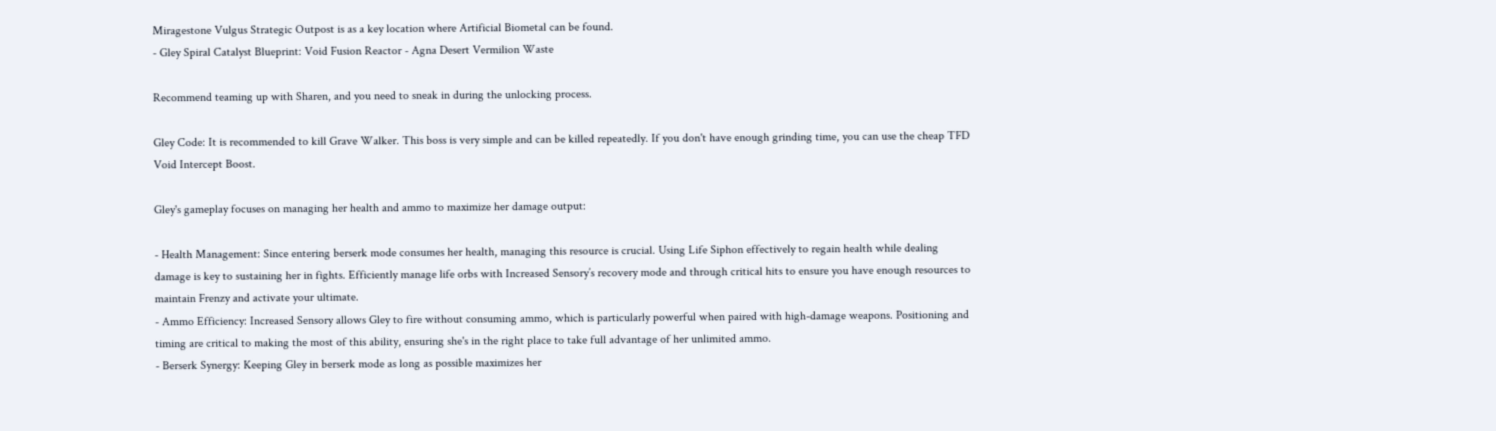Miragestone Vulgus Strategic Outpost is as a key location where Artificial Biometal can be found.
- Gley Spiral Catalyst Blueprint: Void Fusion Reactor - Agna Desert Vermilion Waste

Recommend teaming up with Sharen, and you need to sneak in during the unlocking process.

Gley Code: It is recommended to kill Grave Walker. This boss is very simple and can be killed repeatedly. If you don't have enough grinding time, you can use the cheap TFD Void Intercept Boost.

Gley's gameplay focuses on managing her health and ammo to maximize her damage output:

- Health Management: Since entering berserk mode consumes her health, managing this resource is crucial. Using Life Siphon effectively to regain health while dealing damage is key to sustaining her in fights. Efficiently manage life orbs with Increased Sensory’s recovery mode and through critical hits to ensure you have enough resources to maintain Frenzy and activate your ultimate.
- Ammo Efficiency: Increased Sensory allows Gley to fire without consuming ammo, which is particularly powerful when paired with high-damage weapons. Positioning and timing are critical to making the most of this ability, ensuring she's in the right place to take full advantage of her unlimited ammo.
- Berserk Synergy: Keeping Gley in berserk mode as long as possible maximizes her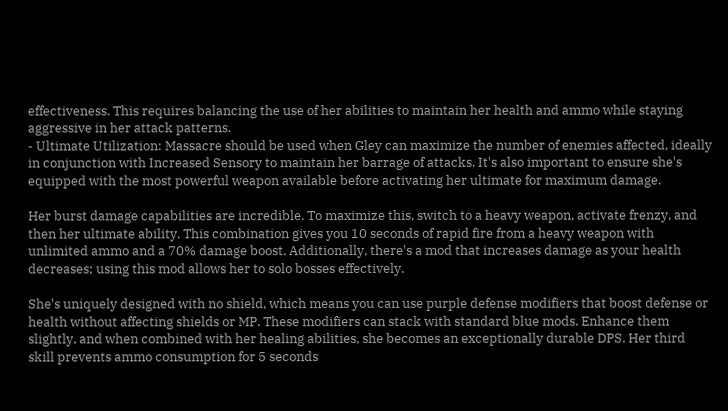effectiveness. This requires balancing the use of her abilities to maintain her health and ammo while staying aggressive in her attack patterns.
- Ultimate Utilization: Massacre should be used when Gley can maximize the number of enemies affected, ideally in conjunction with Increased Sensory to maintain her barrage of attacks. It's also important to ensure she's equipped with the most powerful weapon available before activating her ultimate for maximum damage.

Her burst damage capabilities are incredible. To maximize this, switch to a heavy weapon, activate frenzy, and then her ultimate ability. This combination gives you 10 seconds of rapid fire from a heavy weapon with unlimited ammo and a 70% damage boost. Additionally, there's a mod that increases damage as your health decreases; using this mod allows her to solo bosses effectively.

She's uniquely designed with no shield, which means you can use purple defense modifiers that boost defense or health without affecting shields or MP. These modifiers can stack with standard blue mods. Enhance them slightly, and when combined with her healing abilities, she becomes an exceptionally durable DPS. Her third skill prevents ammo consumption for 5 seconds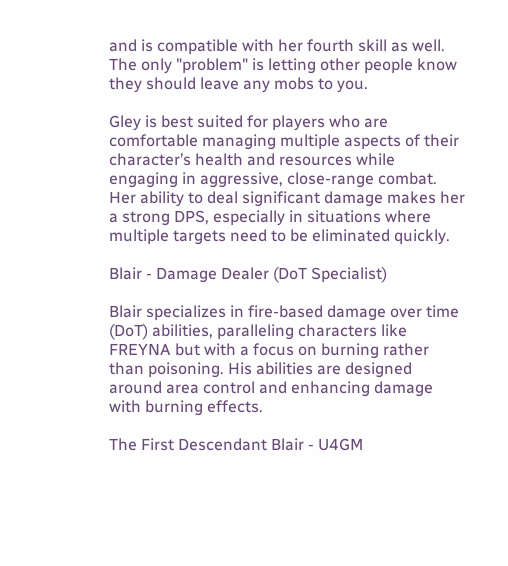and is compatible with her fourth skill as well. The only "problem" is letting other people know they should leave any mobs to you.

Gley is best suited for players who are comfortable managing multiple aspects of their character’s health and resources while engaging in aggressive, close-range combat. Her ability to deal significant damage makes her a strong DPS, especially in situations where multiple targets need to be eliminated quickly.

Blair - Damage Dealer (DoT Specialist)

Blair specializes in fire-based damage over time (DoT) abilities, paralleling characters like FREYNA but with a focus on burning rather than poisoning. His abilities are designed around area control and enhancing damage with burning effects.

The First Descendant Blair - U4GM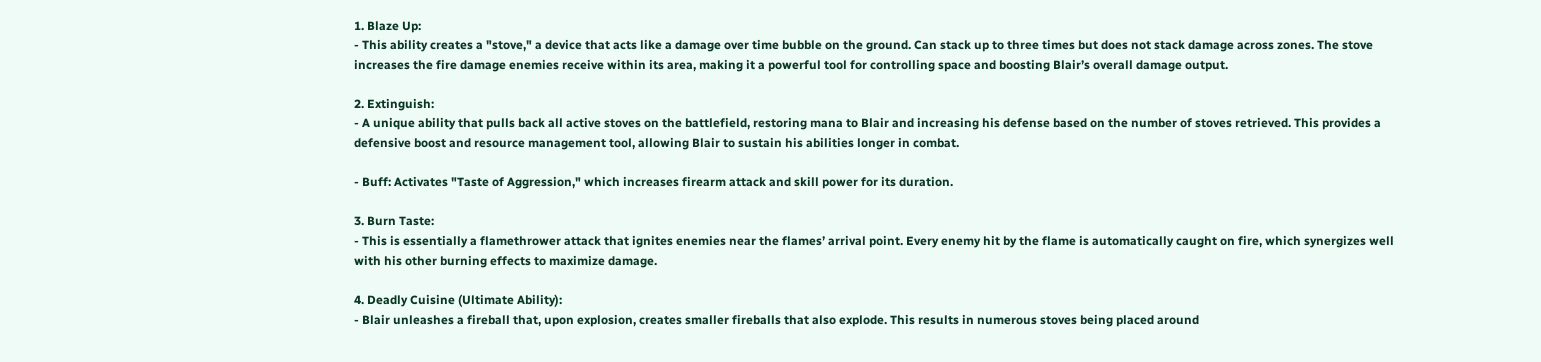1. Blaze Up:
- This ability creates a "stove," a device that acts like a damage over time bubble on the ground. Can stack up to three times but does not stack damage across zones. The stove increases the fire damage enemies receive within its area, making it a powerful tool for controlling space and boosting Blair’s overall damage output.

2. Extinguish:
- A unique ability that pulls back all active stoves on the battlefield, restoring mana to Blair and increasing his defense based on the number of stoves retrieved. This provides a defensive boost and resource management tool, allowing Blair to sustain his abilities longer in combat.

- Buff: Activates "Taste of Aggression," which increases firearm attack and skill power for its duration.

3. Burn Taste:
- This is essentially a flamethrower attack that ignites enemies near the flames’ arrival point. Every enemy hit by the flame is automatically caught on fire, which synergizes well with his other burning effects to maximize damage.

4. Deadly Cuisine (Ultimate Ability):
- Blair unleashes a fireball that, upon explosion, creates smaller fireballs that also explode. This results in numerous stoves being placed around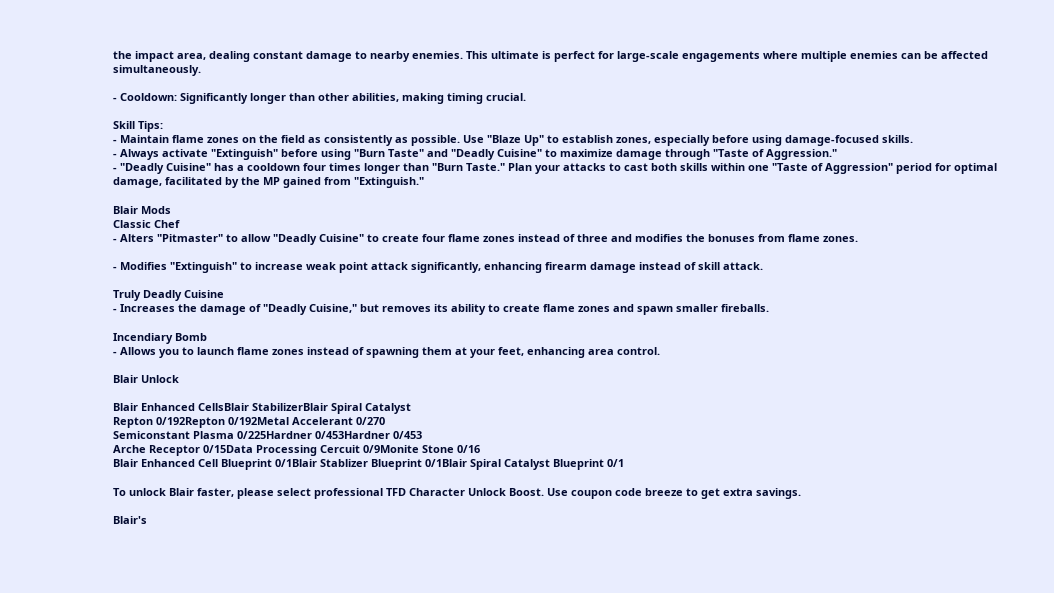the impact area, dealing constant damage to nearby enemies. This ultimate is perfect for large-scale engagements where multiple enemies can be affected simultaneously.

- Cooldown: Significantly longer than other abilities, making timing crucial.

Skill Tips:
- Maintain flame zones on the field as consistently as possible. Use "Blaze Up" to establish zones, especially before using damage-focused skills.
- Always activate "Extinguish" before using "Burn Taste" and "Deadly Cuisine" to maximize damage through "Taste of Aggression."
- "Deadly Cuisine" has a cooldown four times longer than "Burn Taste." Plan your attacks to cast both skills within one "Taste of Aggression" period for optimal damage, facilitated by the MP gained from "Extinguish."

Blair Mods
Classic Chef
- Alters "Pitmaster" to allow "Deadly Cuisine" to create four flame zones instead of three and modifies the bonuses from flame zones.

- Modifies "Extinguish" to increase weak point attack significantly, enhancing firearm damage instead of skill attack.

Truly Deadly Cuisine
- Increases the damage of "Deadly Cuisine," but removes its ability to create flame zones and spawn smaller fireballs.

Incendiary Bomb
- Allows you to launch flame zones instead of spawning them at your feet, enhancing area control.

Blair Unlock

Blair Enhanced CellsBlair StabilizerBlair Spiral Catalyst
Repton 0/192Repton 0/192Metal Accelerant 0/270
Semiconstant Plasma 0/225Hardner 0/453Hardner 0/453
Arche Receptor 0/15Data Processing Cercuit 0/9Monite Stone 0/16
Blair Enhanced Cell Blueprint 0/1Blair Stablizer Blueprint 0/1Blair Spiral Catalyst Blueprint 0/1

To unlock Blair faster, please select professional TFD Character Unlock Boost. Use coupon code breeze to get extra savings.

Blair's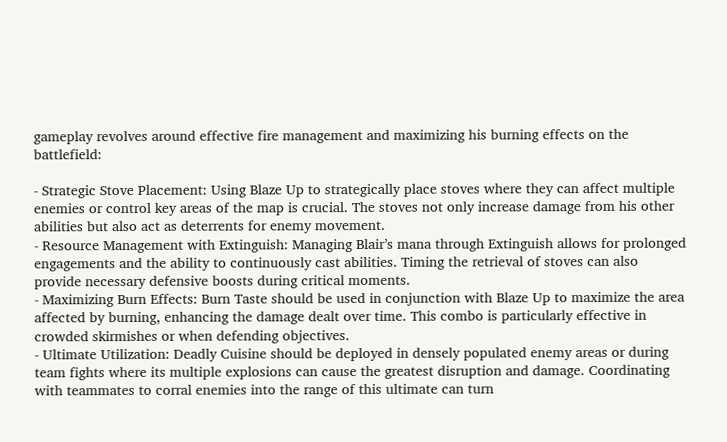gameplay revolves around effective fire management and maximizing his burning effects on the battlefield:

- Strategic Stove Placement: Using Blaze Up to strategically place stoves where they can affect multiple enemies or control key areas of the map is crucial. The stoves not only increase damage from his other abilities but also act as deterrents for enemy movement.
- Resource Management with Extinguish: Managing Blair’s mana through Extinguish allows for prolonged engagements and the ability to continuously cast abilities. Timing the retrieval of stoves can also provide necessary defensive boosts during critical moments.
- Maximizing Burn Effects: Burn Taste should be used in conjunction with Blaze Up to maximize the area affected by burning, enhancing the damage dealt over time. This combo is particularly effective in crowded skirmishes or when defending objectives.
- Ultimate Utilization: Deadly Cuisine should be deployed in densely populated enemy areas or during team fights where its multiple explosions can cause the greatest disruption and damage. Coordinating with teammates to corral enemies into the range of this ultimate can turn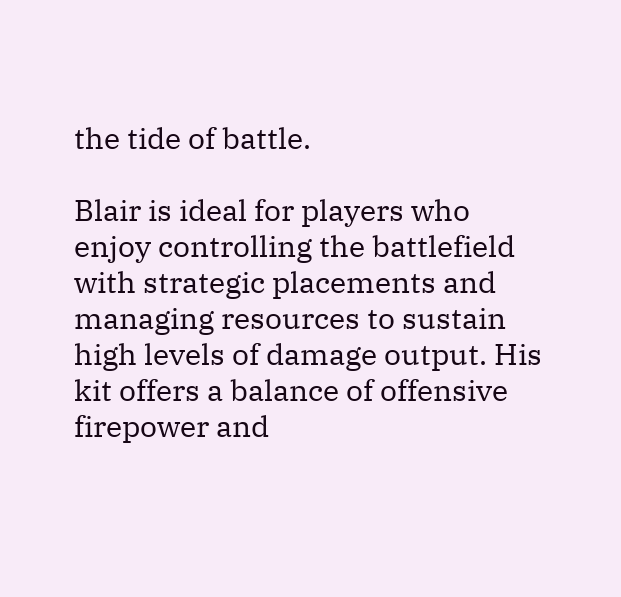the tide of battle.

Blair is ideal for players who enjoy controlling the battlefield with strategic placements and managing resources to sustain high levels of damage output. His kit offers a balance of offensive firepower and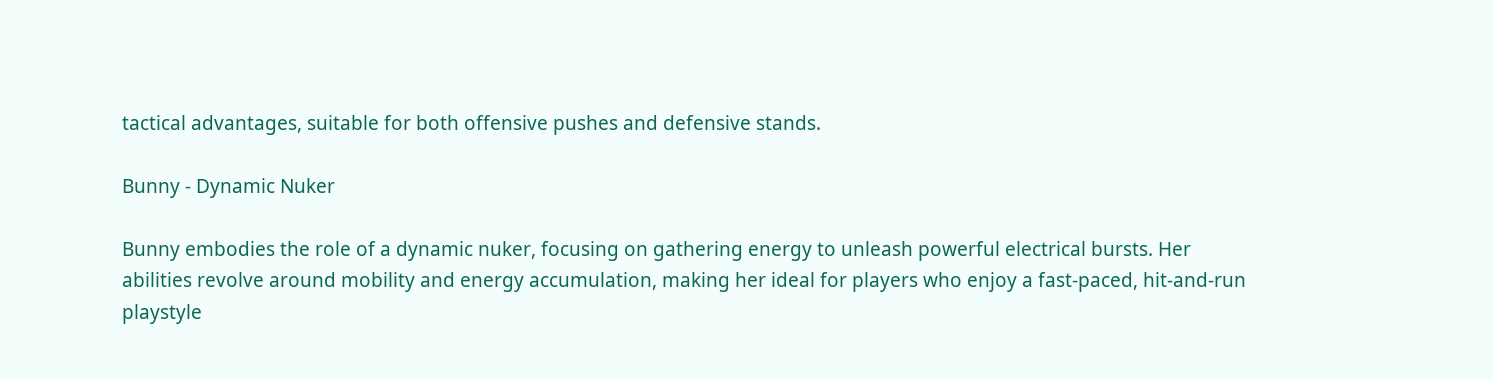tactical advantages, suitable for both offensive pushes and defensive stands.

Bunny - Dynamic Nuker

Bunny embodies the role of a dynamic nuker, focusing on gathering energy to unleash powerful electrical bursts. Her abilities revolve around mobility and energy accumulation, making her ideal for players who enjoy a fast-paced, hit-and-run playstyle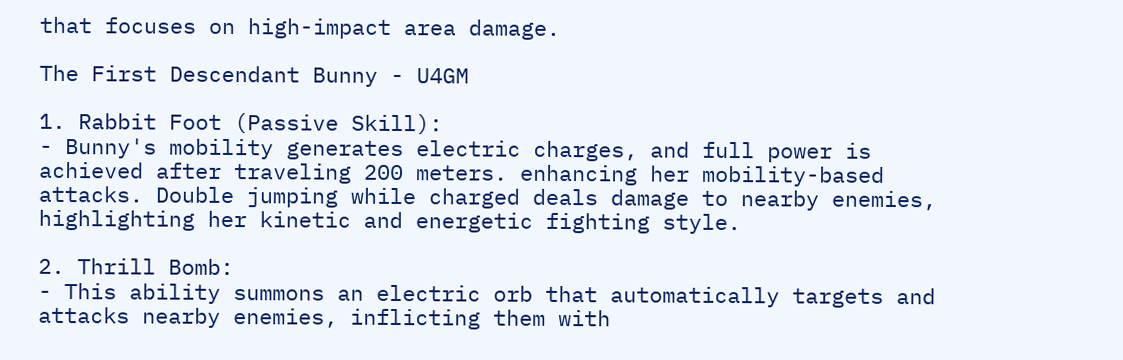that focuses on high-impact area damage.

The First Descendant Bunny - U4GM

1. Rabbit Foot (Passive Skill):
- Bunny's mobility generates electric charges, and full power is achieved after traveling 200 meters. enhancing her mobility-based attacks. Double jumping while charged deals damage to nearby enemies, highlighting her kinetic and energetic fighting style.

2. Thrill Bomb:
- This ability summons an electric orb that automatically targets and attacks nearby enemies, inflicting them with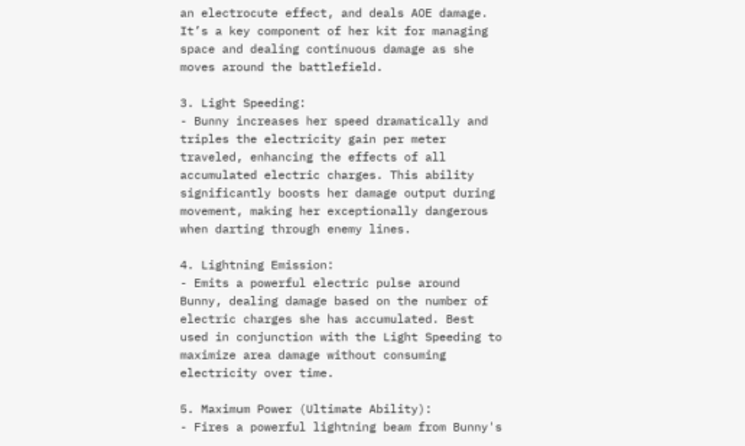an electrocute effect, and deals AOE damage. It’s a key component of her kit for managing space and dealing continuous damage as she moves around the battlefield.

3. Light Speeding:
- Bunny increases her speed dramatically and triples the electricity gain per meter traveled, enhancing the effects of all accumulated electric charges. This ability significantly boosts her damage output during movement, making her exceptionally dangerous when darting through enemy lines.

4. Lightning Emission:
- Emits a powerful electric pulse around Bunny, dealing damage based on the number of electric charges she has accumulated. Best used in conjunction with the Light Speeding to maximize area damage without consuming electricity over time.

5. Maximum Power (Ultimate Ability):
- Fires a powerful lightning beam from Bunny's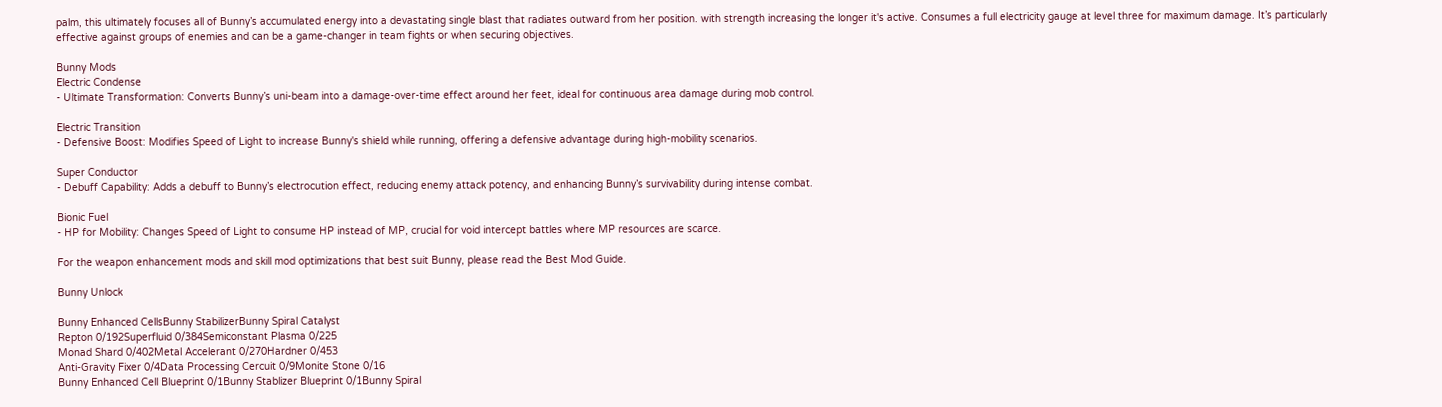palm, this ultimately focuses all of Bunny’s accumulated energy into a devastating single blast that radiates outward from her position. with strength increasing the longer it's active. Consumes a full electricity gauge at level three for maximum damage. It’s particularly effective against groups of enemies and can be a game-changer in team fights or when securing objectives.

Bunny Mods
Electric Condense
- Ultimate Transformation: Converts Bunny’s uni-beam into a damage-over-time effect around her feet, ideal for continuous area damage during mob control.

Electric Transition
- Defensive Boost: Modifies Speed of Light to increase Bunny's shield while running, offering a defensive advantage during high-mobility scenarios.

Super Conductor
- Debuff Capability: Adds a debuff to Bunny’s electrocution effect, reducing enemy attack potency, and enhancing Bunny’s survivability during intense combat.

Bionic Fuel
- HP for Mobility: Changes Speed of Light to consume HP instead of MP, crucial for void intercept battles where MP resources are scarce.

For the weapon enhancement mods and skill mod optimizations that best suit Bunny, please read the Best Mod Guide.

Bunny Unlock

Bunny Enhanced CellsBunny StabilizerBunny Spiral Catalyst
Repton 0/192Superfluid 0/384Semiconstant Plasma 0/225
Monad Shard 0/402Metal Accelerant 0/270Hardner 0/453
Anti-Gravity Fixer 0/4Data Processing Cercuit 0/9Monite Stone 0/16
Bunny Enhanced Cell Blueprint 0/1Bunny Stablizer Blueprint 0/1Bunny Spiral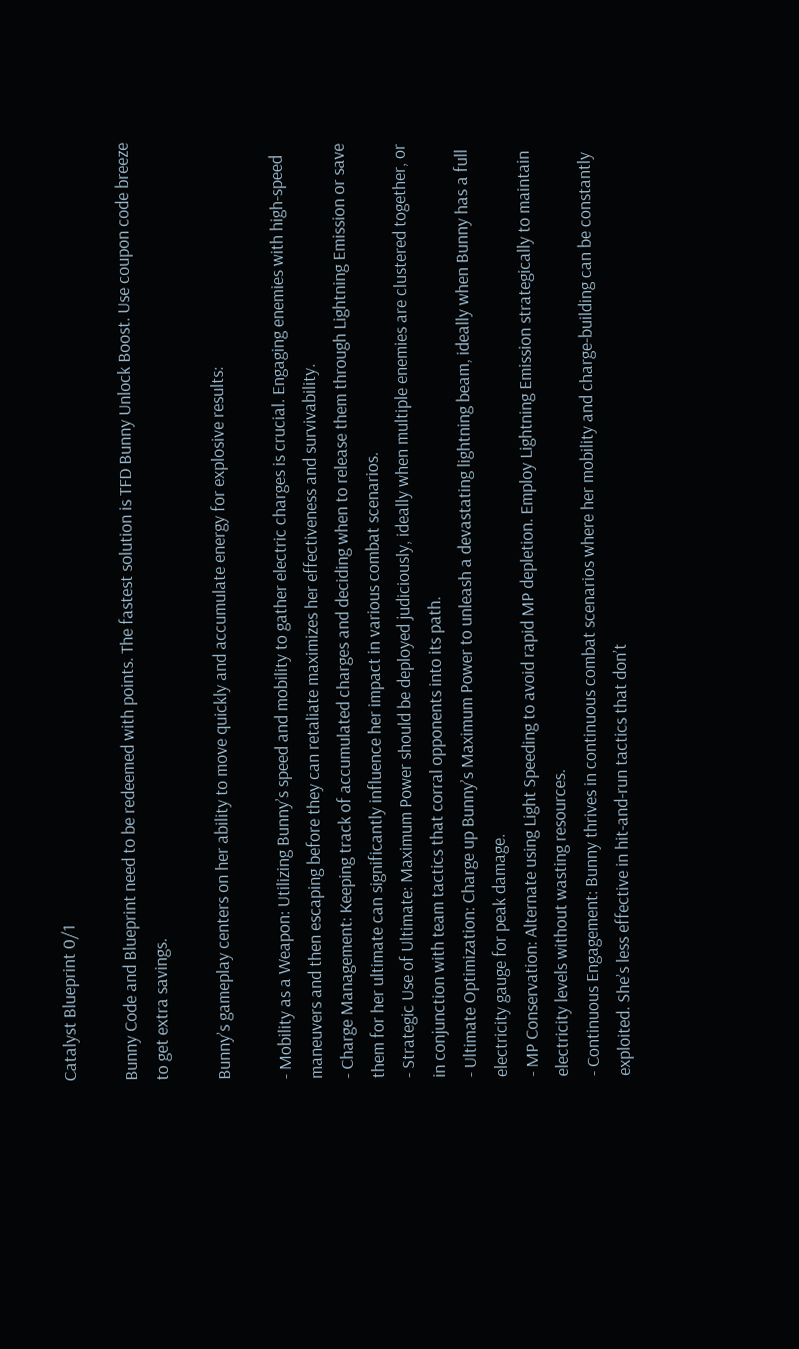Catalyst Blueprint 0/1

Bunny Code and Blueprint need to be redeemed with points. The fastest solution is TFD Bunny Unlock Boost. Use coupon code breeze to get extra savings.

Bunny’s gameplay centers on her ability to move quickly and accumulate energy for explosive results:

- Mobility as a Weapon: Utilizing Bunny’s speed and mobility to gather electric charges is crucial. Engaging enemies with high-speed maneuvers and then escaping before they can retaliate maximizes her effectiveness and survivability.
- Charge Management: Keeping track of accumulated charges and deciding when to release them through Lightning Emission or save them for her ultimate can significantly influence her impact in various combat scenarios.
- Strategic Use of Ultimate: Maximum Power should be deployed judiciously, ideally when multiple enemies are clustered together, or in conjunction with team tactics that corral opponents into its path.
- Ultimate Optimization: Charge up Bunny’s Maximum Power to unleash a devastating lightning beam, ideally when Bunny has a full electricity gauge for peak damage.
- MP Conservation: Alternate using Light Speeding to avoid rapid MP depletion. Employ Lightning Emission strategically to maintain electricity levels without wasting resources.
- Continuous Engagement: Bunny thrives in continuous combat scenarios where her mobility and charge-building can be constantly exploited. She’s less effective in hit-and-run tactics that don’t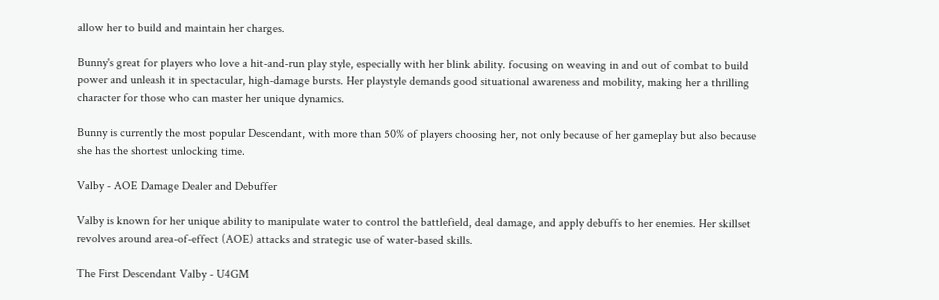allow her to build and maintain her charges.

Bunny's great for players who love a hit-and-run play style, especially with her blink ability. focusing on weaving in and out of combat to build power and unleash it in spectacular, high-damage bursts. Her playstyle demands good situational awareness and mobility, making her a thrilling character for those who can master her unique dynamics.

Bunny is currently the most popular Descendant, with more than 50% of players choosing her, not only because of her gameplay but also because she has the shortest unlocking time.

Valby - AOE Damage Dealer and Debuffer

Valby is known for her unique ability to manipulate water to control the battlefield, deal damage, and apply debuffs to her enemies. Her skillset revolves around area-of-effect (AOE) attacks and strategic use of water-based skills.

The First Descendant Valby - U4GM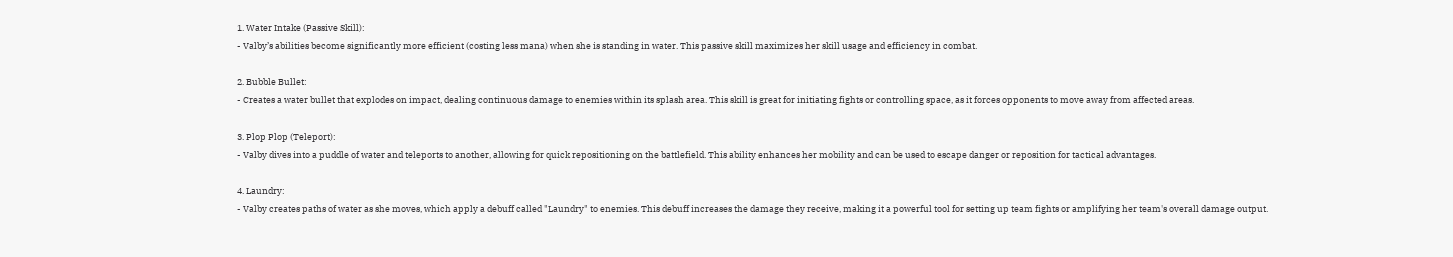1. Water Intake (Passive Skill):
- Valby’s abilities become significantly more efficient (costing less mana) when she is standing in water. This passive skill maximizes her skill usage and efficiency in combat.

2. Bubble Bullet:
- Creates a water bullet that explodes on impact, dealing continuous damage to enemies within its splash area. This skill is great for initiating fights or controlling space, as it forces opponents to move away from affected areas.

3. Plop Plop (Teleport):
- Valby dives into a puddle of water and teleports to another, allowing for quick repositioning on the battlefield. This ability enhances her mobility and can be used to escape danger or reposition for tactical advantages.

4. Laundry:
- Valby creates paths of water as she moves, which apply a debuff called "Laundry" to enemies. This debuff increases the damage they receive, making it a powerful tool for setting up team fights or amplifying her team's overall damage output.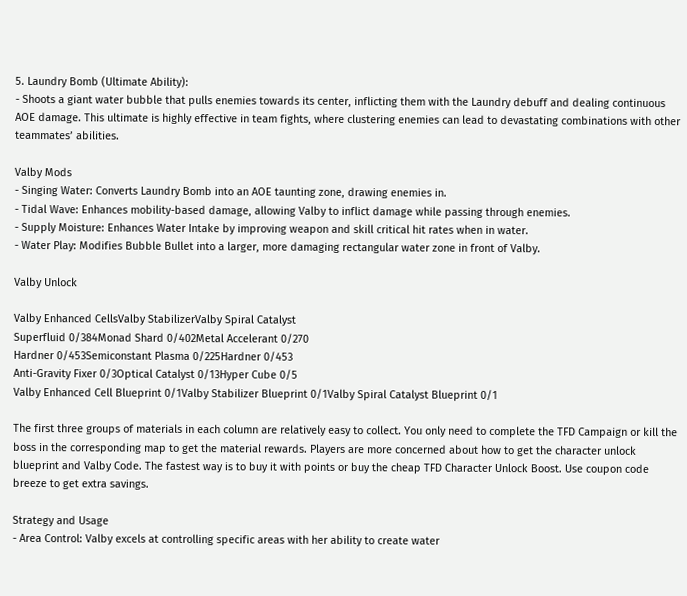5. Laundry Bomb (Ultimate Ability):
- Shoots a giant water bubble that pulls enemies towards its center, inflicting them with the Laundry debuff and dealing continuous AOE damage. This ultimate is highly effective in team fights, where clustering enemies can lead to devastating combinations with other teammates’ abilities.

Valby Mods
- Singing Water: Converts Laundry Bomb into an AOE taunting zone, drawing enemies in.
- Tidal Wave: Enhances mobility-based damage, allowing Valby to inflict damage while passing through enemies.
- Supply Moisture: Enhances Water Intake by improving weapon and skill critical hit rates when in water.
- Water Play: Modifies Bubble Bullet into a larger, more damaging rectangular water zone in front of Valby.

Valby Unlock

Valby Enhanced CellsValby StabilizerValby Spiral Catalyst
Superfluid 0/384Monad Shard 0/402Metal Accelerant 0/270
Hardner 0/453Semiconstant Plasma 0/225Hardner 0/453
Anti-Gravity Fixer 0/3Optical Catalyst 0/13Hyper Cube 0/5
Valby Enhanced Cell Blueprint 0/1Valby Stabilizer Blueprint 0/1Valby Spiral Catalyst Blueprint 0/1

The first three groups of materials in each column are relatively easy to collect. You only need to complete the TFD Campaign or kill the boss in the corresponding map to get the material rewards. Players are more concerned about how to get the character unlock blueprint and Valby Code. The fastest way is to buy it with points or buy the cheap TFD Character Unlock Boost. Use coupon code breeze to get extra savings.

Strategy and Usage
- Area Control: Valby excels at controlling specific areas with her ability to create water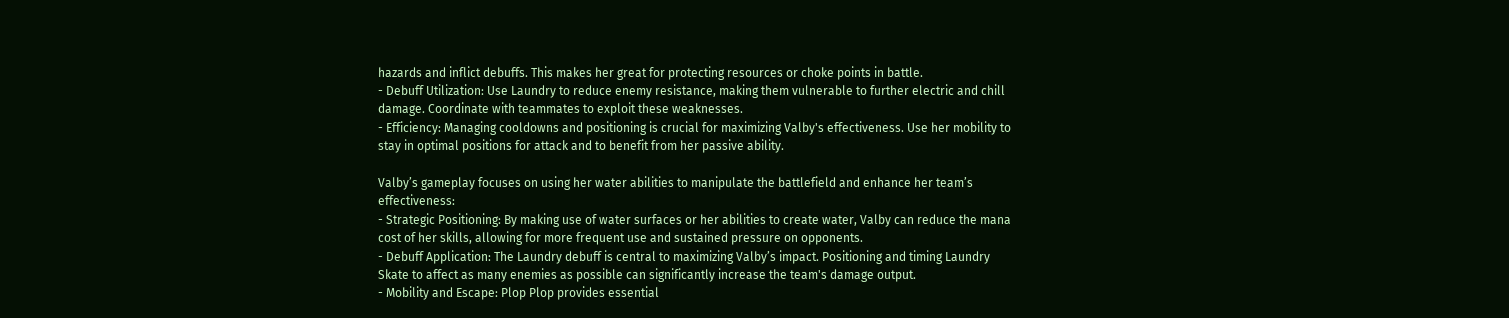hazards and inflict debuffs. This makes her great for protecting resources or choke points in battle.
- Debuff Utilization: Use Laundry to reduce enemy resistance, making them vulnerable to further electric and chill damage. Coordinate with teammates to exploit these weaknesses.
- Efficiency: Managing cooldowns and positioning is crucial for maximizing Valby's effectiveness. Use her mobility to stay in optimal positions for attack and to benefit from her passive ability.

Valby’s gameplay focuses on using her water abilities to manipulate the battlefield and enhance her team’s effectiveness:
- Strategic Positioning: By making use of water surfaces or her abilities to create water, Valby can reduce the mana cost of her skills, allowing for more frequent use and sustained pressure on opponents.
- Debuff Application: The Laundry debuff is central to maximizing Valby’s impact. Positioning and timing Laundry Skate to affect as many enemies as possible can significantly increase the team's damage output.
- Mobility and Escape: Plop Plop provides essential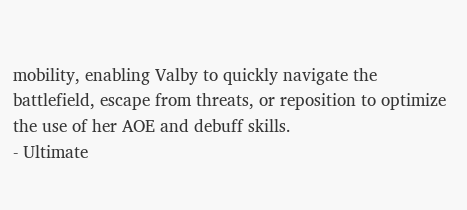mobility, enabling Valby to quickly navigate the battlefield, escape from threats, or reposition to optimize the use of her AOE and debuff skills.
- Ultimate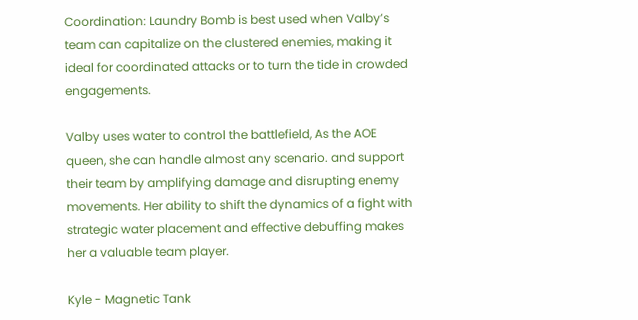Coordination: Laundry Bomb is best used when Valby’s team can capitalize on the clustered enemies, making it ideal for coordinated attacks or to turn the tide in crowded engagements.

Valby uses water to control the battlefield, As the AOE queen, she can handle almost any scenario. and support their team by amplifying damage and disrupting enemy movements. Her ability to shift the dynamics of a fight with strategic water placement and effective debuffing makes her a valuable team player.

Kyle - Magnetic Tank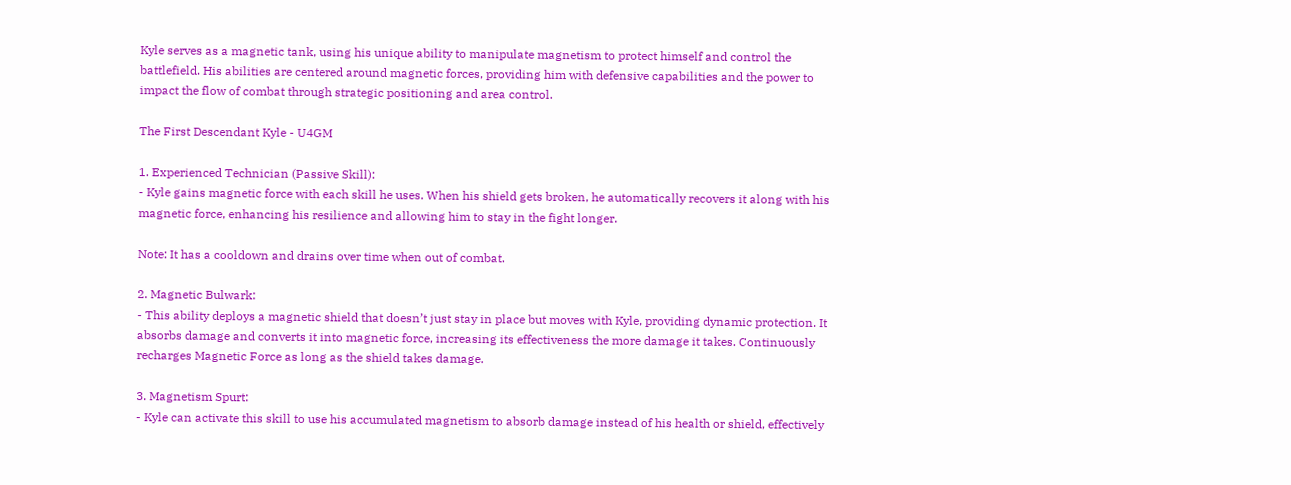Kyle serves as a magnetic tank, using his unique ability to manipulate magnetism to protect himself and control the battlefield. His abilities are centered around magnetic forces, providing him with defensive capabilities and the power to impact the flow of combat through strategic positioning and area control.

The First Descendant Kyle - U4GM

1. Experienced Technician (Passive Skill):
- Kyle gains magnetic force with each skill he uses. When his shield gets broken, he automatically recovers it along with his magnetic force, enhancing his resilience and allowing him to stay in the fight longer.

Note: It has a cooldown and drains over time when out of combat.

2. Magnetic Bulwark:
- This ability deploys a magnetic shield that doesn’t just stay in place but moves with Kyle, providing dynamic protection. It absorbs damage and converts it into magnetic force, increasing its effectiveness the more damage it takes. Continuously recharges Magnetic Force as long as the shield takes damage.

3. Magnetism Spurt:
- Kyle can activate this skill to use his accumulated magnetism to absorb damage instead of his health or shield, effectively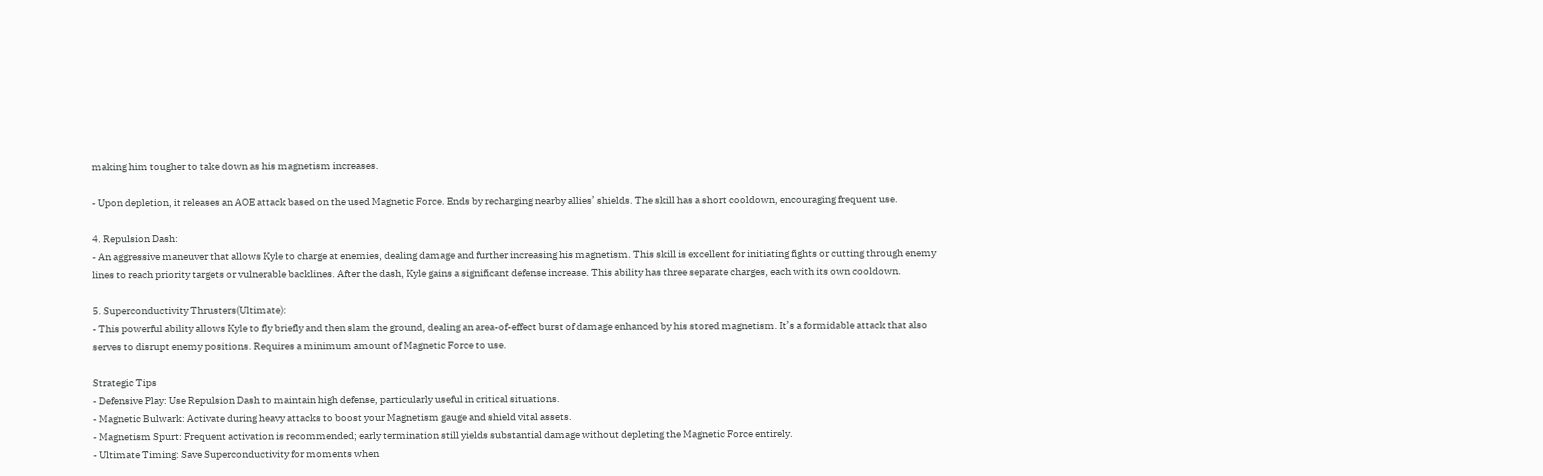making him tougher to take down as his magnetism increases.

- Upon depletion, it releases an AOE attack based on the used Magnetic Force. Ends by recharging nearby allies’ shields. The skill has a short cooldown, encouraging frequent use.

4. Repulsion Dash:
- An aggressive maneuver that allows Kyle to charge at enemies, dealing damage and further increasing his magnetism. This skill is excellent for initiating fights or cutting through enemy lines to reach priority targets or vulnerable backlines. After the dash, Kyle gains a significant defense increase. This ability has three separate charges, each with its own cooldown.

5. Superconductivity Thrusters(Ultimate):
- This powerful ability allows Kyle to fly briefly and then slam the ground, dealing an area-of-effect burst of damage enhanced by his stored magnetism. It’s a formidable attack that also serves to disrupt enemy positions. Requires a minimum amount of Magnetic Force to use.

Strategic Tips
- Defensive Play: Use Repulsion Dash to maintain high defense, particularly useful in critical situations.
- Magnetic Bulwark: Activate during heavy attacks to boost your Magnetism gauge and shield vital assets.
- Magnetism Spurt: Frequent activation is recommended; early termination still yields substantial damage without depleting the Magnetic Force entirely.
- Ultimate Timing: Save Superconductivity for moments when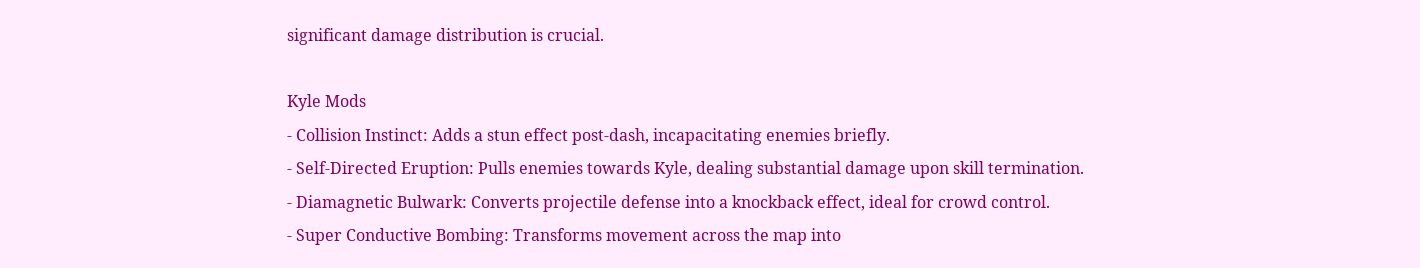significant damage distribution is crucial.

Kyle Mods
- Collision Instinct: Adds a stun effect post-dash, incapacitating enemies briefly.
- Self-Directed Eruption: Pulls enemies towards Kyle, dealing substantial damage upon skill termination.
- Diamagnetic Bulwark: Converts projectile defense into a knockback effect, ideal for crowd control.
- Super Conductive Bombing: Transforms movement across the map into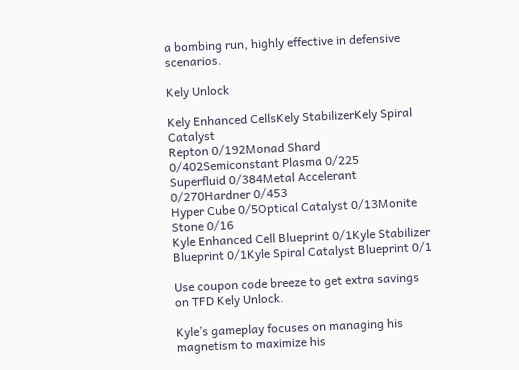a bombing run, highly effective in defensive scenarios.

Kely Unlock

Kely Enhanced CellsKely StabilizerKely Spiral Catalyst
Repton 0/192Monad Shard 0/402Semiconstant Plasma 0/225
Superfluid 0/384Metal Accelerant 0/270Hardner 0/453
Hyper Cube 0/5Optical Catalyst 0/13Monite Stone 0/16
Kyle Enhanced Cell Blueprint 0/1Kyle Stabilizer Blueprint 0/1Kyle Spiral Catalyst Blueprint 0/1

Use coupon code breeze to get extra savings on TFD Kely Unlock.

Kyle’s gameplay focuses on managing his magnetism to maximize his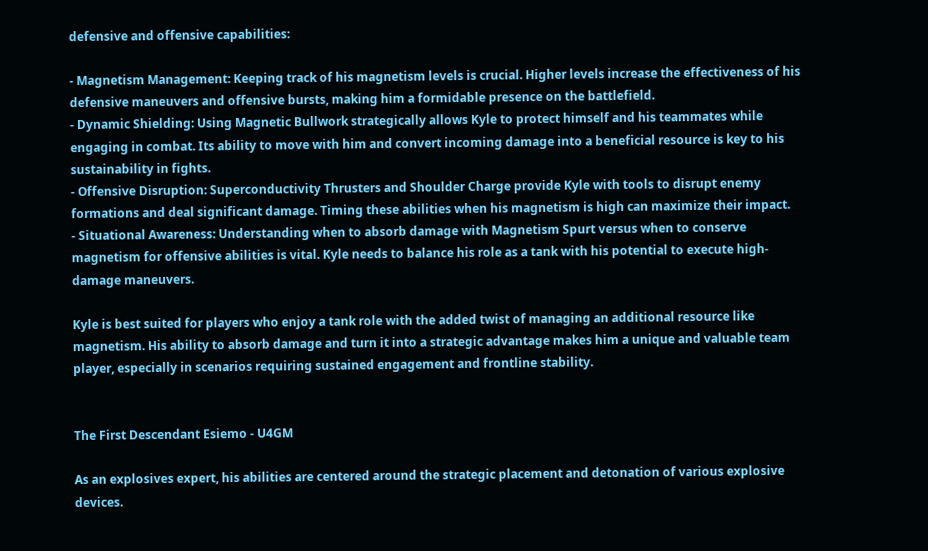defensive and offensive capabilities:

- Magnetism Management: Keeping track of his magnetism levels is crucial. Higher levels increase the effectiveness of his defensive maneuvers and offensive bursts, making him a formidable presence on the battlefield.
- Dynamic Shielding: Using Magnetic Bullwork strategically allows Kyle to protect himself and his teammates while engaging in combat. Its ability to move with him and convert incoming damage into a beneficial resource is key to his sustainability in fights.
- Offensive Disruption: Superconductivity Thrusters and Shoulder Charge provide Kyle with tools to disrupt enemy formations and deal significant damage. Timing these abilities when his magnetism is high can maximize their impact.
- Situational Awareness: Understanding when to absorb damage with Magnetism Spurt versus when to conserve magnetism for offensive abilities is vital. Kyle needs to balance his role as a tank with his potential to execute high-damage maneuvers.

Kyle is best suited for players who enjoy a tank role with the added twist of managing an additional resource like magnetism. His ability to absorb damage and turn it into a strategic advantage makes him a unique and valuable team player, especially in scenarios requiring sustained engagement and frontline stability.


The First Descendant Esiemo - U4GM

As an explosives expert, his abilities are centered around the strategic placement and detonation of various explosive devices.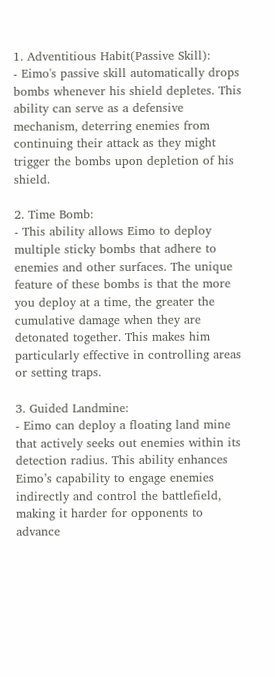1. Adventitious Habit(Passive Skill):
- Eimo's passive skill automatically drops bombs whenever his shield depletes. This ability can serve as a defensive mechanism, deterring enemies from continuing their attack as they might trigger the bombs upon depletion of his shield.

2. Time Bomb:
- This ability allows Eimo to deploy multiple sticky bombs that adhere to enemies and other surfaces. The unique feature of these bombs is that the more you deploy at a time, the greater the cumulative damage when they are detonated together. This makes him particularly effective in controlling areas or setting traps.

3. Guided Landmine:
- Eimo can deploy a floating land mine that actively seeks out enemies within its detection radius. This ability enhances Eimo’s capability to engage enemies indirectly and control the battlefield, making it harder for opponents to advance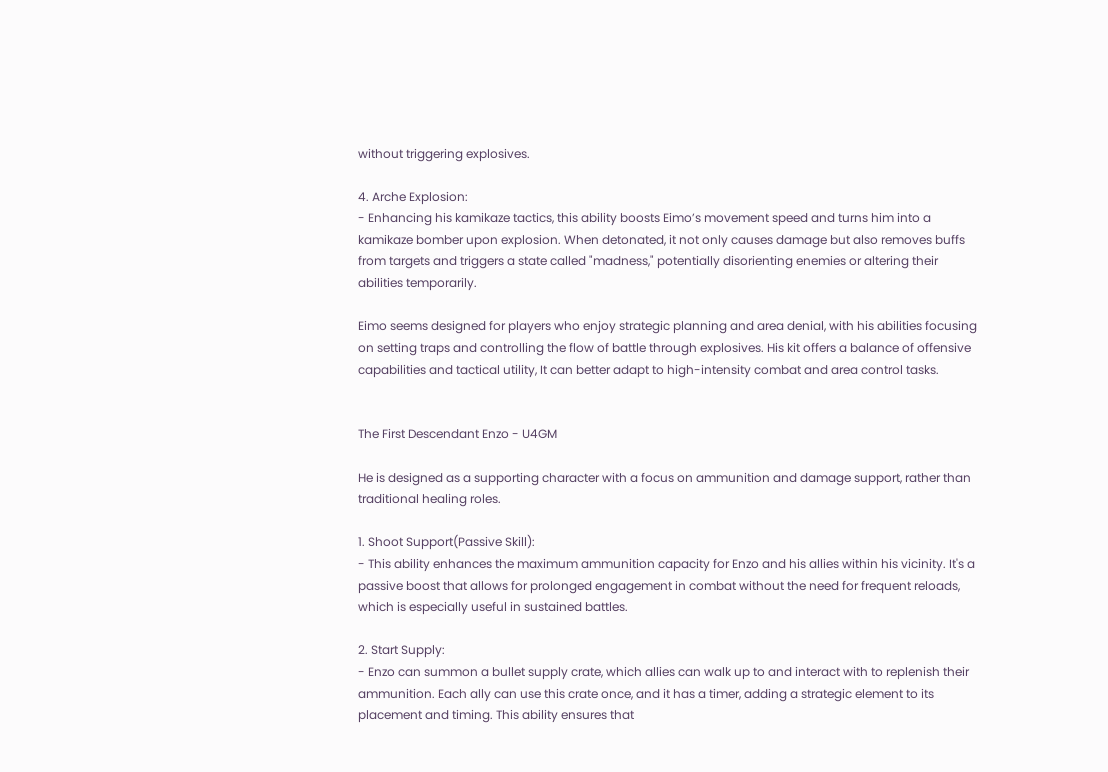without triggering explosives.

4. Arche Explosion:
- Enhancing his kamikaze tactics, this ability boosts Eimo’s movement speed and turns him into a kamikaze bomber upon explosion. When detonated, it not only causes damage but also removes buffs from targets and triggers a state called "madness," potentially disorienting enemies or altering their abilities temporarily.

Eimo seems designed for players who enjoy strategic planning and area denial, with his abilities focusing on setting traps and controlling the flow of battle through explosives. His kit offers a balance of offensive capabilities and tactical utility, It can better adapt to high-intensity combat and area control tasks.


The First Descendant Enzo - U4GM

He is designed as a supporting character with a focus on ammunition and damage support, rather than traditional healing roles.

1. Shoot Support(Passive Skill):
- This ability enhances the maximum ammunition capacity for Enzo and his allies within his vicinity. It's a passive boost that allows for prolonged engagement in combat without the need for frequent reloads, which is especially useful in sustained battles.

2. Start Supply:
- Enzo can summon a bullet supply crate, which allies can walk up to and interact with to replenish their ammunition. Each ally can use this crate once, and it has a timer, adding a strategic element to its placement and timing. This ability ensures that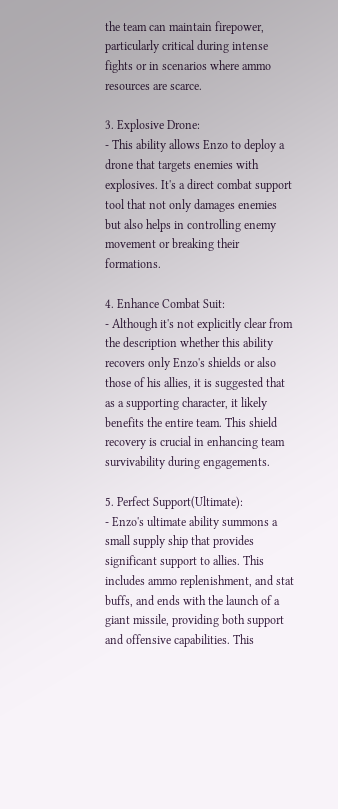the team can maintain firepower, particularly critical during intense fights or in scenarios where ammo resources are scarce.

3. Explosive Drone:
- This ability allows Enzo to deploy a drone that targets enemies with explosives. It's a direct combat support tool that not only damages enemies but also helps in controlling enemy movement or breaking their formations.

4. Enhance Combat Suit:
- Although it's not explicitly clear from the description whether this ability recovers only Enzo's shields or also those of his allies, it is suggested that as a supporting character, it likely benefits the entire team. This shield recovery is crucial in enhancing team survivability during engagements.

5. Perfect Support(Ultimate):
- Enzo's ultimate ability summons a small supply ship that provides significant support to allies. This includes ammo replenishment, and stat buffs, and ends with the launch of a giant missile, providing both support and offensive capabilities. This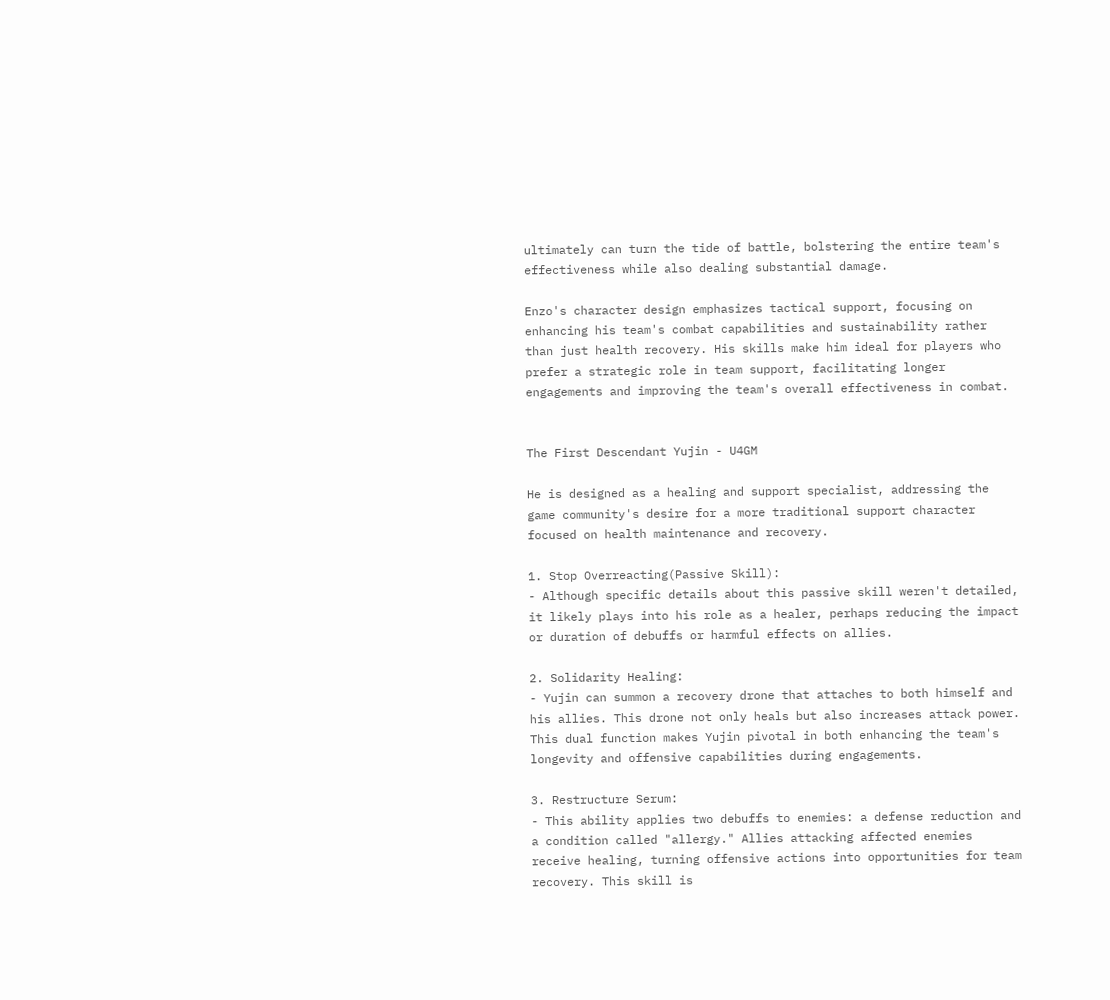ultimately can turn the tide of battle, bolstering the entire team's effectiveness while also dealing substantial damage.

Enzo's character design emphasizes tactical support, focusing on enhancing his team's combat capabilities and sustainability rather than just health recovery. His skills make him ideal for players who prefer a strategic role in team support, facilitating longer engagements and improving the team's overall effectiveness in combat.


The First Descendant Yujin - U4GM

He is designed as a healing and support specialist, addressing the game community's desire for a more traditional support character focused on health maintenance and recovery.

1. Stop Overreacting(Passive Skill):
- Although specific details about this passive skill weren't detailed, it likely plays into his role as a healer, perhaps reducing the impact or duration of debuffs or harmful effects on allies.

2. Solidarity Healing:
- Yujin can summon a recovery drone that attaches to both himself and his allies. This drone not only heals but also increases attack power. This dual function makes Yujin pivotal in both enhancing the team's longevity and offensive capabilities during engagements.

3. Restructure Serum:
- This ability applies two debuffs to enemies: a defense reduction and a condition called "allergy." Allies attacking affected enemies receive healing, turning offensive actions into opportunities for team recovery. This skill is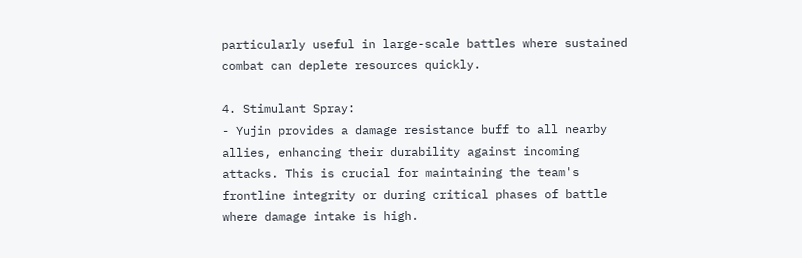particularly useful in large-scale battles where sustained combat can deplete resources quickly.

4. Stimulant Spray:
- Yujin provides a damage resistance buff to all nearby allies, enhancing their durability against incoming attacks. This is crucial for maintaining the team's frontline integrity or during critical phases of battle where damage intake is high.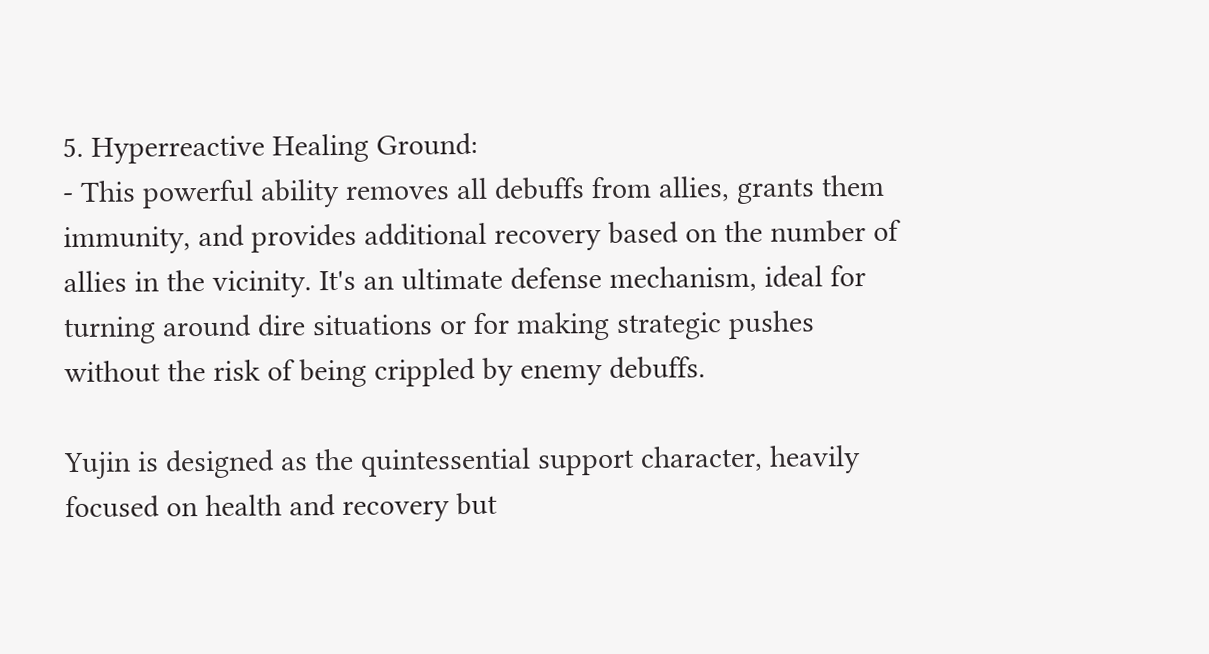5. Hyperreactive Healing Ground:
- This powerful ability removes all debuffs from allies, grants them immunity, and provides additional recovery based on the number of allies in the vicinity. It's an ultimate defense mechanism, ideal for turning around dire situations or for making strategic pushes without the risk of being crippled by enemy debuffs.

Yujin is designed as the quintessential support character, heavily focused on health and recovery but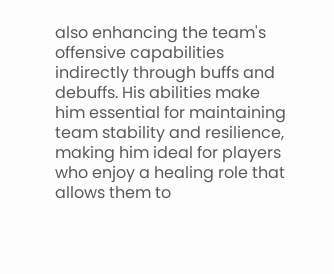also enhancing the team's offensive capabilities indirectly through buffs and debuffs. His abilities make him essential for maintaining team stability and resilience, making him ideal for players who enjoy a healing role that allows them to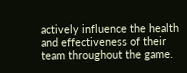actively influence the health and effectiveness of their team throughout the game.